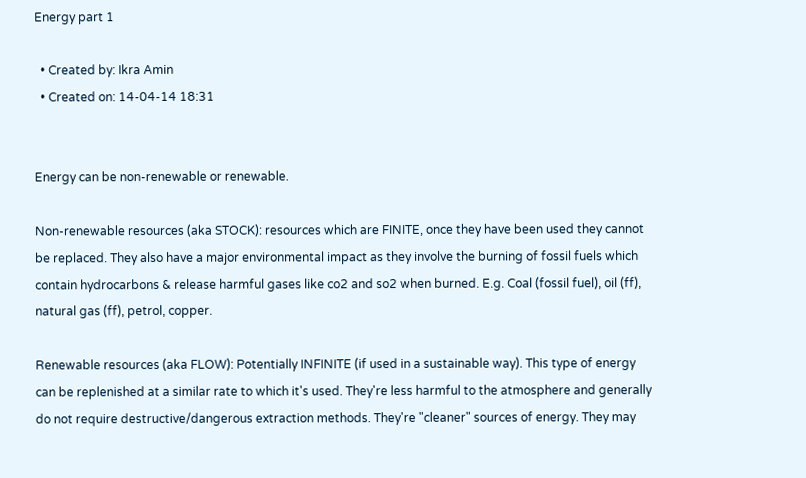Energy part 1

  • Created by: Ikra Amin
  • Created on: 14-04-14 18:31


Energy can be non-renewable or renewable.

Non-renewable resources (aka STOCK): resources which are FINITE, once they have been used they cannot be replaced. They also have a major environmental impact as they involve the burning of fossil fuels which contain hydrocarbons & release harmful gases like co2 and so2 when burned. E.g. Coal (fossil fuel), oil (ff), natural gas (ff), petrol, copper.

Renewable resources (aka FLOW): Potentially INFINITE (if used in a sustainable way). This type of energy can be replenished at a similar rate to which it's used. They're less harmful to the atmosphere and generally do not require destructive/dangerous extraction methods. They're "cleaner" sources of energy. They may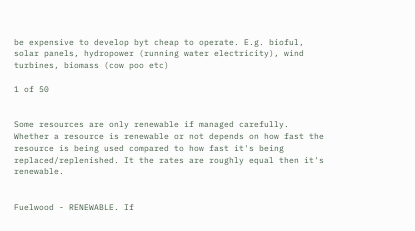be expensive to develop byt cheap to operate. E.g. bioful, solar panels, hydropower (running water electricity), wind turbines, biomass (cow poo etc)

1 of 50


Some resources are only renewable if managed carefully. Whether a resource is renewable or not depends on how fast the resource is being used compared to how fast it's being replaced/replenished. It the rates are roughly equal then it's renewable.


Fuelwood - RENEWABLE. If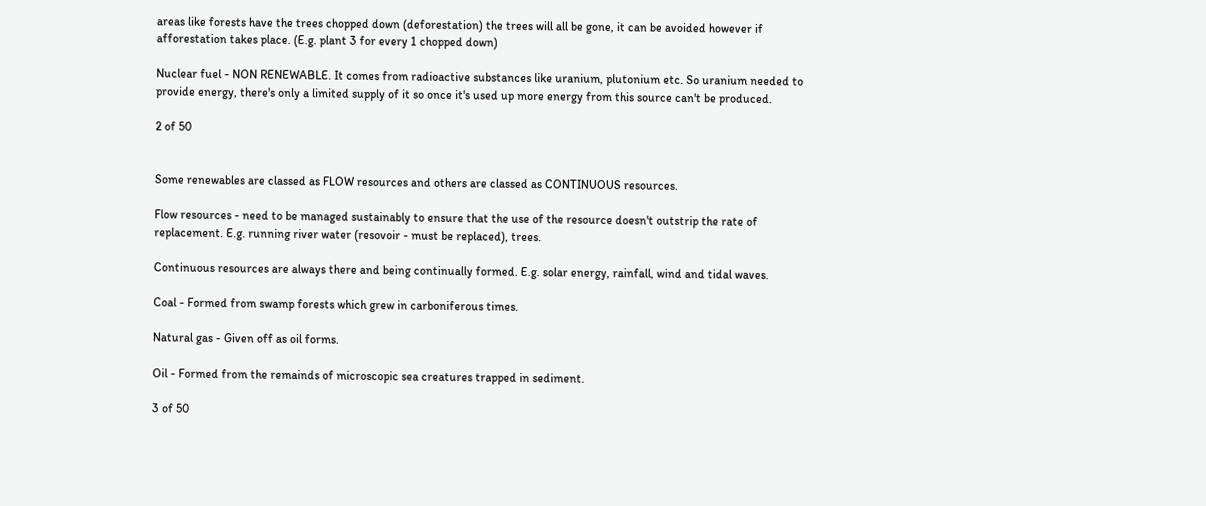areas like forests have the trees chopped down (deforestation) the trees will all be gone, it can be avoided however if afforestation takes place. (E.g. plant 3 for every 1 chopped down)

Nuclear fuel - NON RENEWABLE. It comes from radioactive substances like uranium, plutonium etc. So uranium needed to provide energy, there's only a limited supply of it so once it's used up more energy from this source can't be produced.

2 of 50


Some renewables are classed as FLOW resources and others are classed as CONTINUOUS resources.

Flow resources - need to be managed sustainably to ensure that the use of the resource doesn't outstrip the rate of replacement. E.g. running river water (resovoir - must be replaced), trees.

Continuous resources are always there and being continually formed. E.g. solar energy, rainfall, wind and tidal waves.

Coal - Formed from swamp forests which grew in carboniferous times.

Natural gas - Given off as oil forms.

Oil - Formed from the remainds of microscopic sea creatures trapped in sediment.

3 of 50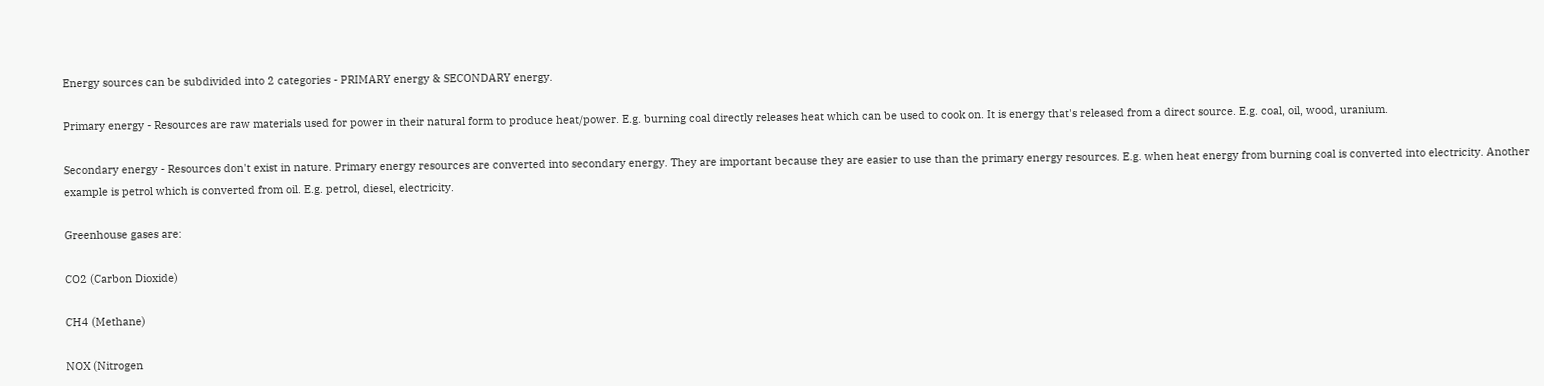Energy sources can be subdivided into 2 categories - PRIMARY energy & SECONDARY energy.

Primary energy - Resources are raw materials used for power in their natural form to produce heat/power. E.g. burning coal directly releases heat which can be used to cook on. It is energy that's released from a direct source. E.g. coal, oil, wood, uranium.

Secondary energy - Resources don't exist in nature. Primary energy resources are converted into secondary energy. They are important because they are easier to use than the primary energy resources. E.g. when heat energy from burning coal is converted into electricity. Another example is petrol which is converted from oil. E.g. petrol, diesel, electricity.

Greenhouse gases are:

CO2 (Carbon Dioxide)

CH4 (Methane)

NOX (Nitrogen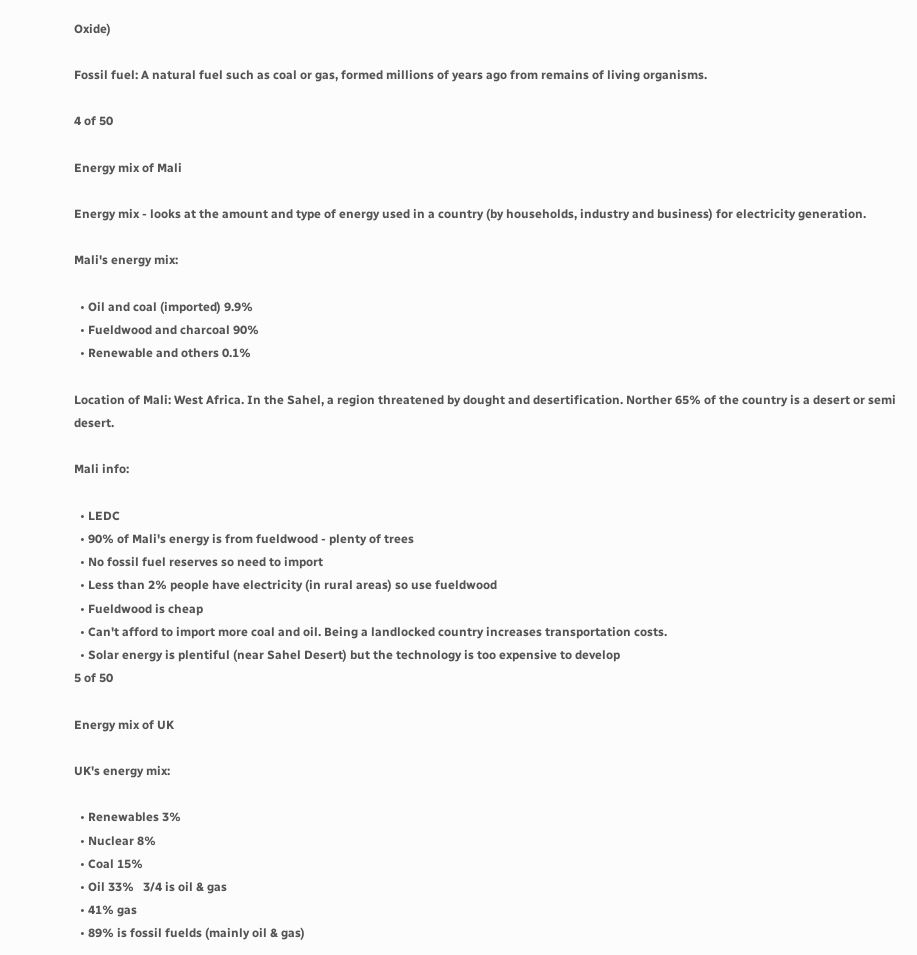Oxide)

Fossil fuel: A natural fuel such as coal or gas, formed millions of years ago from remains of living organisms.

4 of 50

Energy mix of Mali

Energy mix - looks at the amount and type of energy used in a country (by households, industry and business) for electricity generation.

Mali's energy mix:

  • Oil and coal (imported) 9.9%
  • Fueldwood and charcoal 90%
  • Renewable and others 0.1%

Location of Mali: West Africa. In the Sahel, a region threatened by dought and desertification. Norther 65% of the country is a desert or semi desert.

Mali info:

  • LEDC
  • 90% of Mali's energy is from fueldwood - plenty of trees
  • No fossil fuel reserves so need to import
  • Less than 2% people have electricity (in rural areas) so use fueldwood
  • Fueldwood is cheap
  • Can't afford to import more coal and oil. Being a landlocked country increases transportation costs.
  • Solar energy is plentiful (near Sahel Desert) but the technology is too expensive to develop
5 of 50

Energy mix of UK

UK's energy mix:

  • Renewables 3%
  • Nuclear 8%
  • Coal 15%
  • Oil 33%   3/4 is oil & gas
  • 41% gas
  • 89% is fossil fuelds (mainly oil & gas)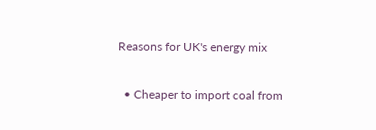Reasons for UK's energy mix

  • Cheaper to import coal from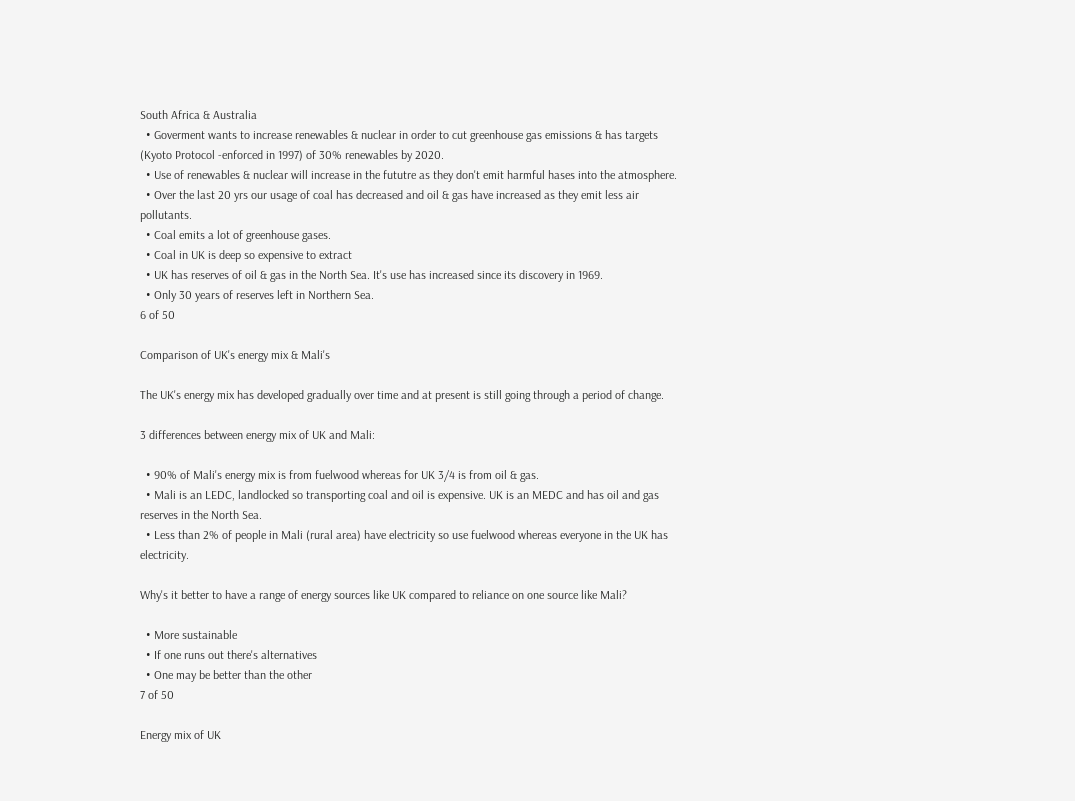South Africa & Australia
  • Goverment wants to increase renewables & nuclear in order to cut greenhouse gas emissions & has targets (Kyoto Protocol -enforced in 1997) of 30% renewables by 2020.
  • Use of renewables & nuclear will increase in the fututre as they don't emit harmful hases into the atmosphere.
  • Over the last 20 yrs our usage of coal has decreased and oil & gas have increased as they emit less air pollutants.
  • Coal emits a lot of greenhouse gases.
  • Coal in UK is deep so expensive to extract
  • UK has reserves of oil & gas in the North Sea. It's use has increased since its discovery in 1969.
  • Only 30 years of reserves left in Northern Sea.
6 of 50

Comparison of UK's energy mix & Mali's

The UK's energy mix has developed gradually over time and at present is still going through a period of change.

3 differences between energy mix of UK and Mali:

  • 90% of Mali's energy mix is from fuelwood whereas for UK 3/4 is from oil & gas.
  • Mali is an LEDC, landlocked so transporting coal and oil is expensive. UK is an MEDC and has oil and gas reserves in the North Sea.
  • Less than 2% of people in Mali (rural area) have electricity so use fuelwood whereas everyone in the UK has electricity.

Why's it better to have a range of energy sources like UK compared to reliance on one source like Mali?

  • More sustainable
  • If one runs out there's alternatives
  • One may be better than the other
7 of 50

Energy mix of UK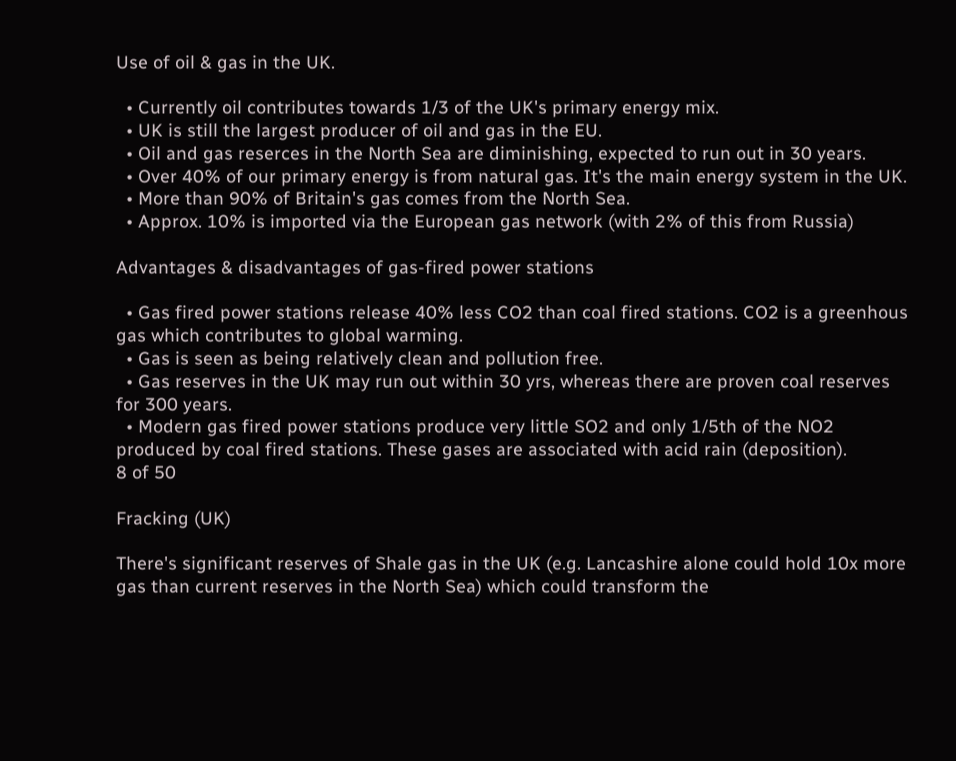Use of oil & gas in the UK.

  • Currently oil contributes towards 1/3 of the UK's primary energy mix.
  • UK is still the largest producer of oil and gas in the EU.
  • Oil and gas reserces in the North Sea are diminishing, expected to run out in 30 years.
  • Over 40% of our primary energy is from natural gas. It's the main energy system in the UK.
  • More than 90% of Britain's gas comes from the North Sea.
  • Approx. 10% is imported via the European gas network (with 2% of this from Russia)

Advantages & disadvantages of gas-fired power stations

  • Gas fired power stations release 40% less CO2 than coal fired stations. CO2 is a greenhous gas which contributes to global warming.
  • Gas is seen as being relatively clean and pollution free.
  • Gas reserves in the UK may run out within 30 yrs, whereas there are proven coal reserves for 300 years.
  • Modern gas fired power stations produce very little SO2 and only 1/5th of the NO2 produced by coal fired stations. These gases are associated with acid rain (deposition).
8 of 50

Fracking (UK)

There's significant reserves of Shale gas in the UK (e.g. Lancashire alone could hold 10x more gas than current reserves in the North Sea) which could transform the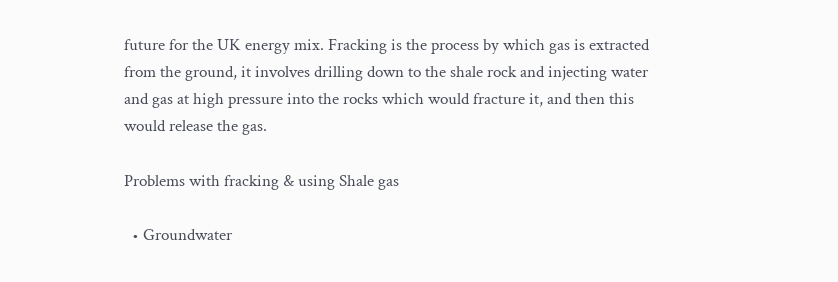future for the UK energy mix. Fracking is the process by which gas is extracted from the ground, it involves drilling down to the shale rock and injecting water and gas at high pressure into the rocks which would fracture it, and then this would release the gas.

Problems with fracking & using Shale gas

  • Groundwater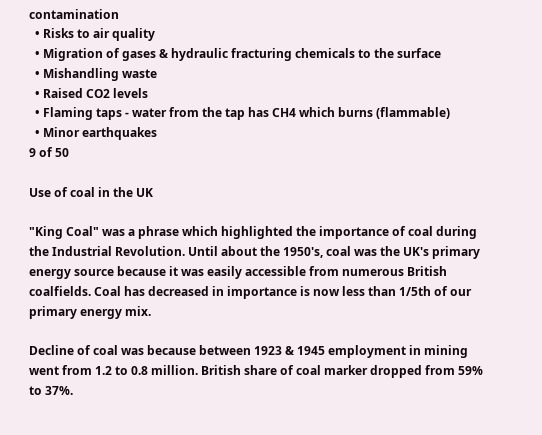contamination
  • Risks to air quality
  • Migration of gases & hydraulic fracturing chemicals to the surface
  • Mishandling waste
  • Raised CO2 levels
  • Flaming taps - water from the tap has CH4 which burns (flammable)
  • Minor earthquakes
9 of 50

Use of coal in the UK

"King Coal" was a phrase which highlighted the importance of coal during the Industrial Revolution. Until about the 1950's, coal was the UK's primary energy source because it was easily accessible from numerous British coalfields. Coal has decreased in importance is now less than 1/5th of our primary energy mix.

Decline of coal was because between 1923 & 1945 employment in mining went from 1.2 to 0.8 million. British share of coal marker dropped from 59% to 37%.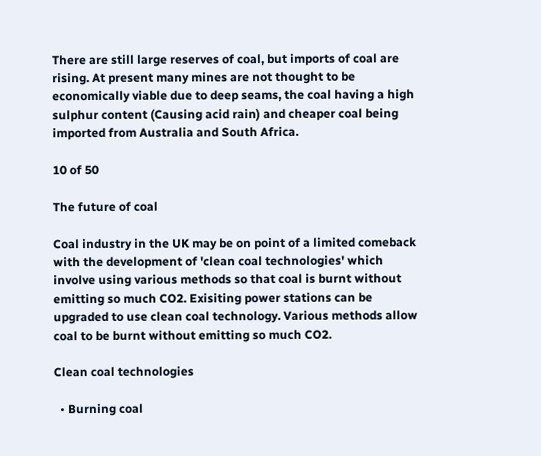There are still large reserves of coal, but imports of coal are rising. At present many mines are not thought to be economically viable due to deep seams, the coal having a high sulphur content (Causing acid rain) and cheaper coal being imported from Australia and South Africa.

10 of 50

The future of coal

Coal industry in the UK may be on point of a limited comeback with the development of 'clean coal technologies' which involve using various methods so that coal is burnt without emitting so much CO2. Exisiting power stations can be upgraded to use clean coal technology. Various methods allow coal to be burnt without emitting so much CO2.

Clean coal technologies

  • Burning coal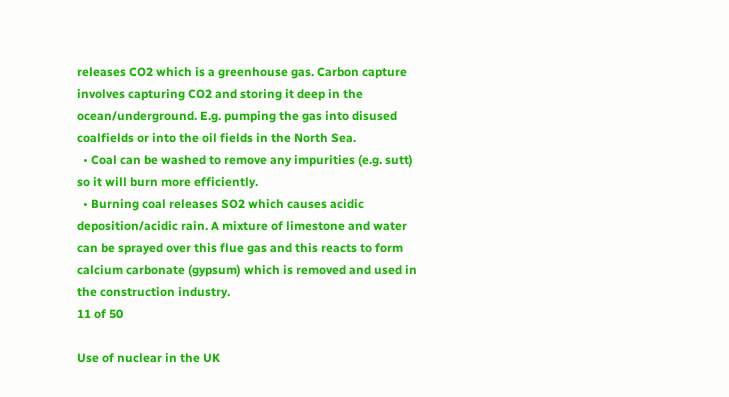releases CO2 which is a greenhouse gas. Carbon capture involves capturing CO2 and storing it deep in the ocean/underground. E.g. pumping the gas into disused coalfields or into the oil fields in the North Sea.
  • Coal can be washed to remove any impurities (e.g. sutt) so it will burn more efficiently.
  • Burning coal releases SO2 which causes acidic deposition/acidic rain. A mixture of limestone and water can be sprayed over this flue gas and this reacts to form calcium carbonate (gypsum) which is removed and used in the construction industry.
11 of 50

Use of nuclear in the UK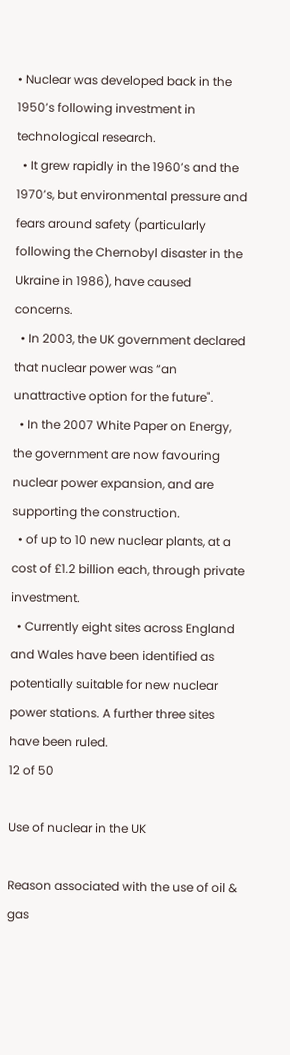• Nuclear was developed back in the 1950’s following investment in technological research.
  • It grew rapidly in the 1960’s and the 1970’s, but environmental pressure and fears around safety (particularly following the Chernobyl disaster in the Ukraine in 1986), have caused concerns.
  • In 2003, the UK government declared that nuclear power was “an unattractive option for the future".
  • In the 2007 White Paper on Energy, the government are now favouring nuclear power expansion, and are supporting the construction.
  • of up to 10 new nuclear plants, at a cost of £1.2 billion each, through private investment.
  • Currently eight sites across England and Wales have been identified as potentially suitable for new nuclear power stations. A further three sites have been ruled.
12 of 50

Use of nuclear in the UK

Reason associated with the use of oil & gas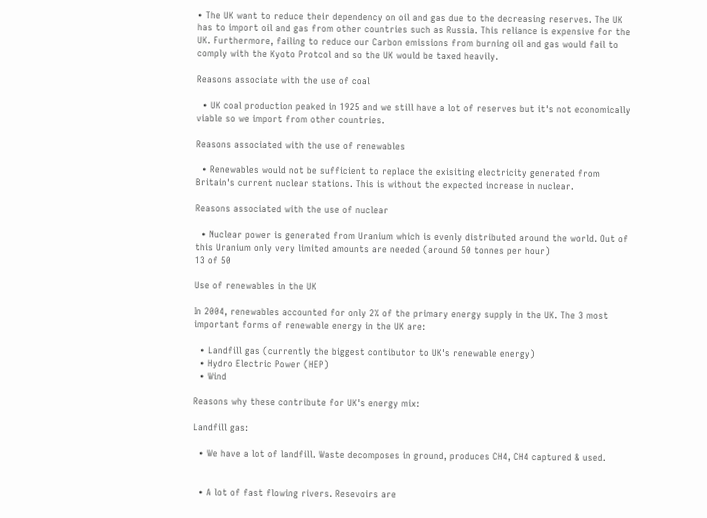• The UK want to reduce their dependency on oil and gas due to the decreasing reserves. The UK has to import oil and gas from other countries such as Russia. This reliance is expensive for the UK. Furthermore, failing to reduce our Carbon emissions from burning oil and gas would fail to comply with the Kyoto Protcol and so the UK would be taxed heavily.

Reasons associate with the use of coal

  • UK coal production peaked in 1925 and we still have a lot of reserves but it's not economically viable so we import from other countries.

Reasons associated with the use of renewables

  • Renewables would not be sufficient to replace the exisiting electricity generated from Britain's current nuclear stations. This is without the expected increase in nuclear.

Reasons associated with the use of nuclear

  • Nuclear power is generated from Uranium which is evenly distributed around the world. Out of this Uranium only very limited amounts are needed (around 50 tonnes per hour)
13 of 50

Use of renewables in the UK

In 2004, renewables accounted for only 2% of the primary energy supply in the UK. The 3 most important forms of renewable energy in the UK are:

  • Landfill gas (currently the biggest contibutor to UK's renewable energy)
  • Hydro Electric Power (HEP)
  • Wind

Reasons why these contribute for UK's energy mix:

Landfill gas:

  • We have a lot of landfill. Waste decomposes in ground, produces CH4, CH4 captured & used.


  • A lot of fast flowing rivers. Resevoirs are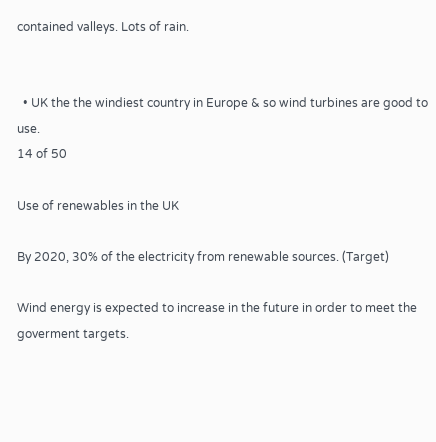contained valleys. Lots of rain.


  • UK the the windiest country in Europe & so wind turbines are good to use.
14 of 50

Use of renewables in the UK

By 2020, 30% of the electricity from renewable sources. (Target)

Wind energy is expected to increase in the future in order to meet the goverment targets.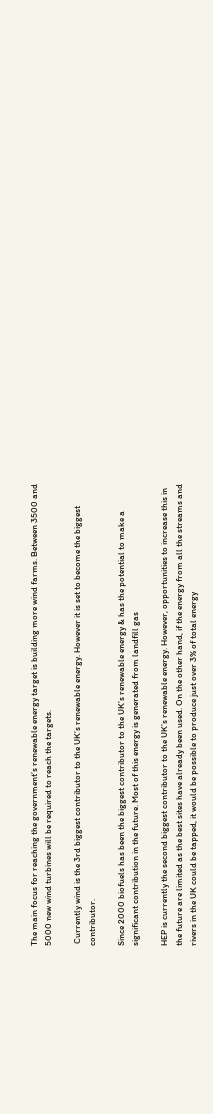The main focus for reaching the government’s renewable energy target is building more wind farms. Between 3500 and 5000 new wind turbines will be required to reach the targets.

 Currently wind is the 3rd biggest contributor to the UK’s renewable energy. However it is set to become the biggest contributor.

Since 2000 biofuels has been the biggest contributor to the UK’s renewable energy & has the potential to make a significant contribution in the future. Most of this energy is generated from landfill gas

HEP is currently the second biggest contributor to the UK’s renewable energy. However, opportunities to increase this in the future are limited as the best sites have already been used. On the other hand, if the energy from all the streams and rivers in the UK could be tapped, it would be possible to produce just over 3% of total energy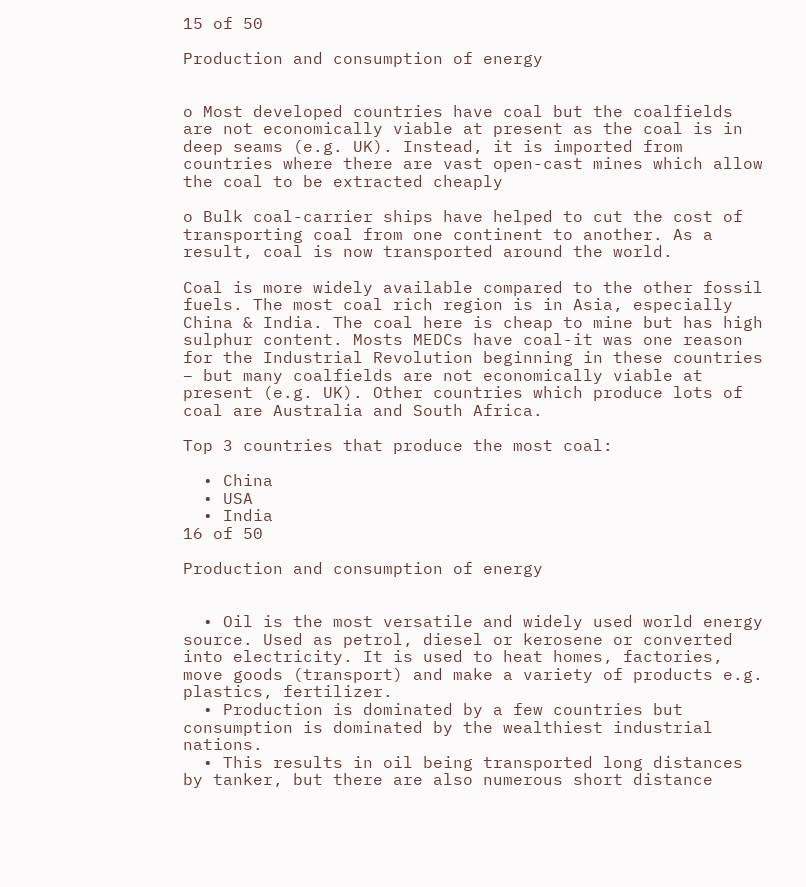15 of 50

Production and consumption of energy


o Most developed countries have coal but the coalfields are not economically viable at present as the coal is in deep seams (e.g. UK). Instead, it is imported from countries where there are vast open-cast mines which allow the coal to be extracted cheaply

o Bulk coal-carrier ships have helped to cut the cost of transporting coal from one continent to another. As a result, coal is now transported around the world.

Coal is more widely available compared to the other fossil fuels. The most coal rich region is in Asia, especially China & India. The coal here is cheap to mine but has high sulphur content. Mosts MEDCs have coal-it was one reason for the Industrial Revolution beginning in these countries – but many coalfields are not economically viable at present (e.g. UK). Other countries which produce lots of coal are Australia and South Africa.

Top 3 countries that produce the most coal:

  • China
  • USA
  • India
16 of 50

Production and consumption of energy


  • Oil is the most versatile and widely used world energy source. Used as petrol, diesel or kerosene or converted into electricity. It is used to heat homes, factories, move goods (transport) and make a variety of products e.g. plastics, fertilizer.
  • Production is dominated by a few countries but consumption is dominated by the wealthiest industrial nations.
  • This results in oil being transported long distances by tanker, but there are also numerous short distance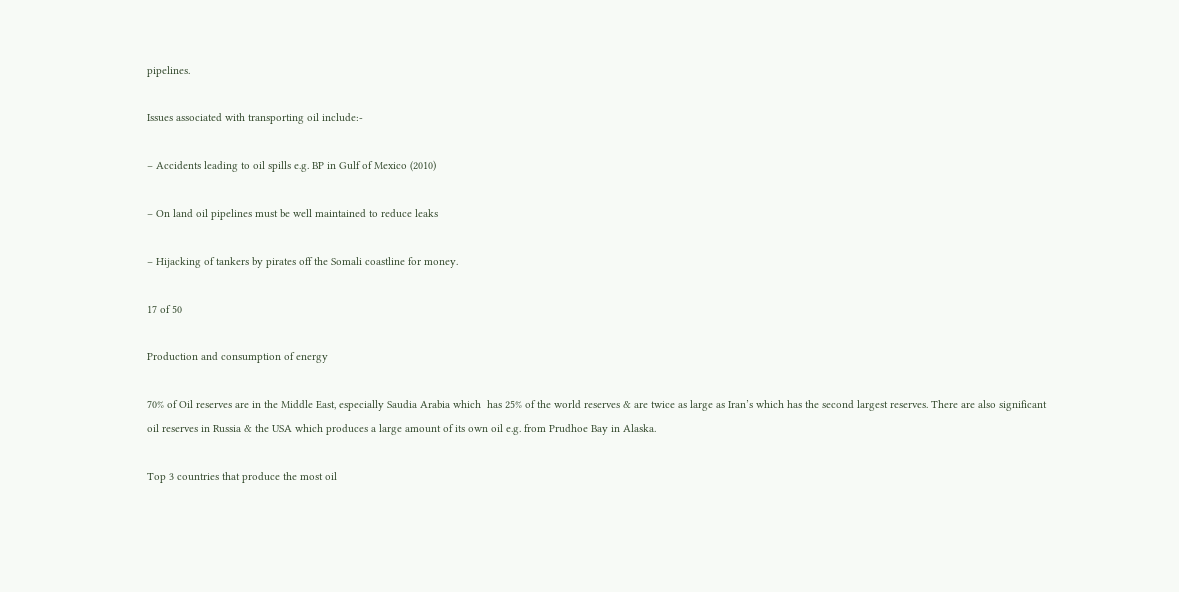pipelines.

Issues associated with transporting oil include:-

– Accidents leading to oil spills e.g. BP in Gulf of Mexico (2010)

– On land oil pipelines must be well maintained to reduce leaks

– Hijacking of tankers by pirates off the Somali coastline for money.

17 of 50

Production and consumption of energy

70% of Oil reserves are in the Middle East, especially Saudia Arabia which  has 25% of the world reserves & are twice as large as Iran’s which has the second largest reserves. There are also significant oil reserves in Russia & the USA which produces a large amount of its own oil e.g. from Prudhoe Bay in Alaska.

Top 3 countries that produce the most oil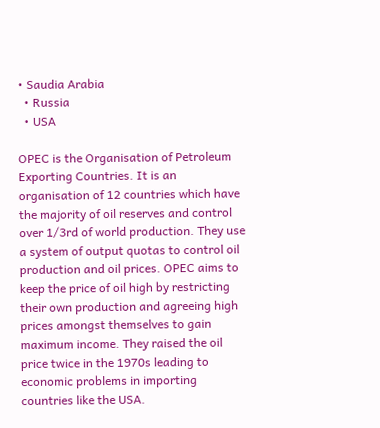• Saudia Arabia
  • Russia
  • USA

OPEC is the Organisation of Petroleum Exporting Countries. It is an organisation of 12 countries which have the majority of oil reserves and control over 1/3rd of world production. They use a system of output quotas to control oil production and oil prices. OPEC aims to keep the price of oil high by restricting their own production and agreeing high prices amongst themselves to gain maximum income. They raised the oil price twice in the 1970s leading to economic problems in importing countries like the USA.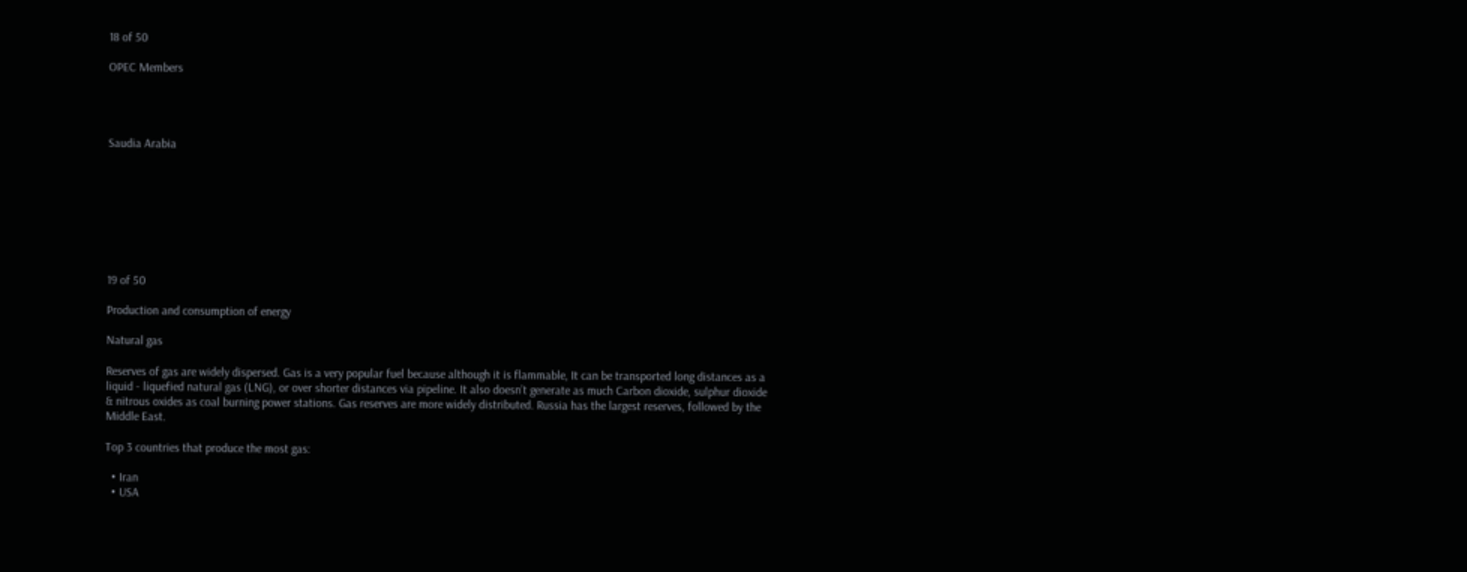18 of 50

OPEC Members




Saudia Arabia








19 of 50

Production and consumption of energy

Natural gas

Reserves of gas are widely dispersed. Gas is a very popular fuel because although it is flammable, It can be transported long distances as a liquid - liquefied natural gas (LNG), or over shorter distances via pipeline. It also doesn’t generate as much Carbon dioxide, sulphur dioxide & nitrous oxides as coal burning power stations. Gas reserves are more widely distributed. Russia has the largest reserves, followed by the Middle East.

Top 3 countries that produce the most gas:

  • Iran
  • USA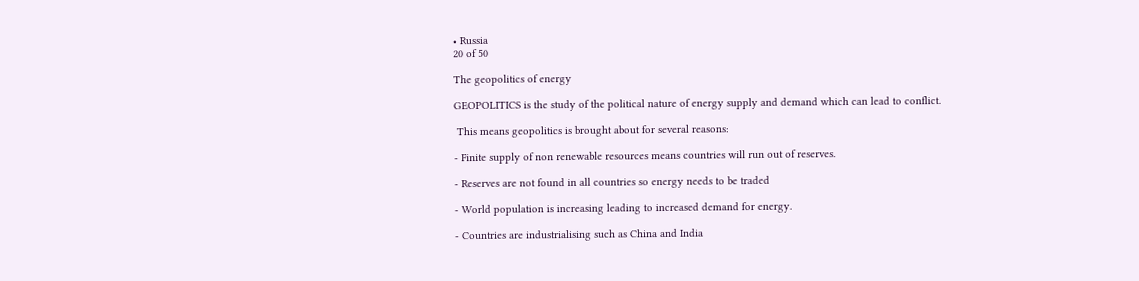• Russia
20 of 50

The geopolitics of energy

GEOPOLITICS is the study of the political nature of energy supply and demand which can lead to conflict.

 This means geopolitics is brought about for several reasons:

- Finite supply of non renewable resources means countries will run out of reserves.

- Reserves are not found in all countries so energy needs to be traded

- World population is increasing leading to increased demand for energy.

- Countries are industrialising such as China and India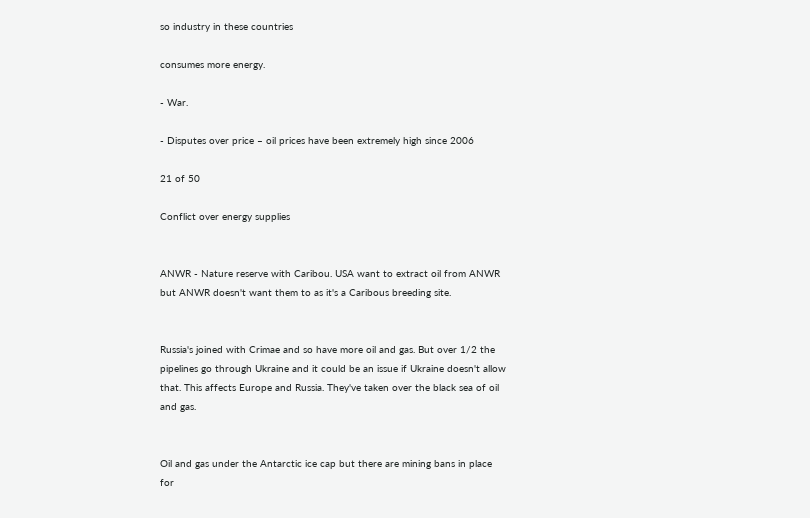so industry in these countries

consumes more energy.

- War.

- Disputes over price – oil prices have been extremely high since 2006

21 of 50

Conflict over energy supplies


ANWR - Nature reserve with Caribou. USA want to extract oil from ANWR but ANWR doesn't want them to as it's a Caribous breeding site.


Russia's joined with Crimae and so have more oil and gas. But over 1/2 the pipelines go through Ukraine and it could be an issue if Ukraine doesn't allow that. This affects Europe and Russia. They've taken over the black sea of oil and gas.


Oil and gas under the Antarctic ice cap but there are mining bans in place for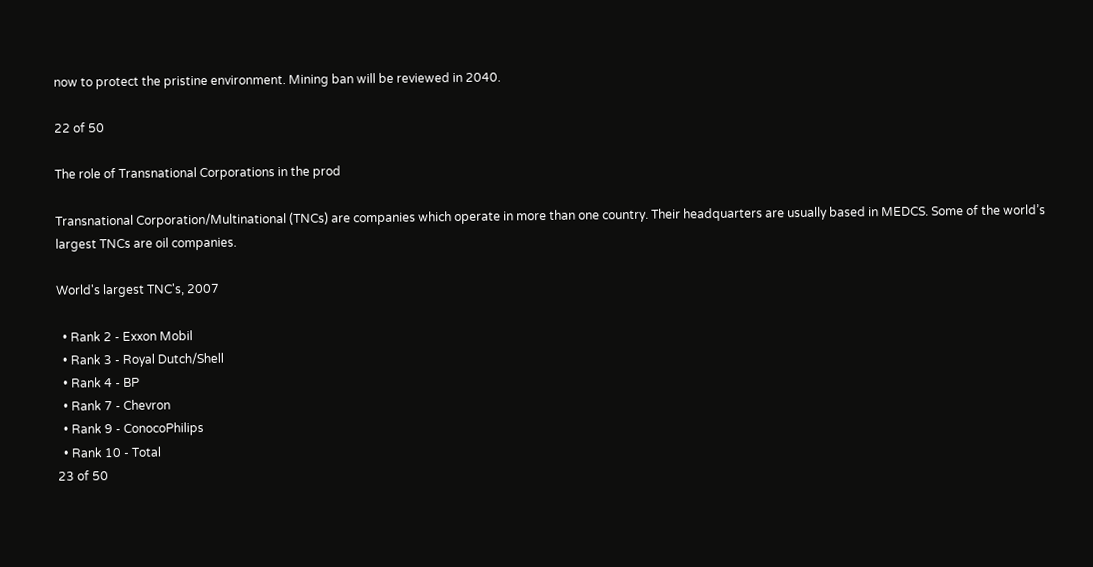now to protect the pristine environment. Mining ban will be reviewed in 2040.

22 of 50

The role of Transnational Corporations in the prod

Transnational Corporation/Multinational (TNCs) are companies which operate in more than one country. Their headquarters are usually based in MEDCS. Some of the world’s largest TNCs are oil companies.

World's largest TNC's, 2007

  • Rank 2 - Exxon Mobil
  • Rank 3 - Royal Dutch/Shell
  • Rank 4 - BP
  • Rank 7 - Chevron
  • Rank 9 - ConocoPhilips
  • Rank 10 - Total
23 of 50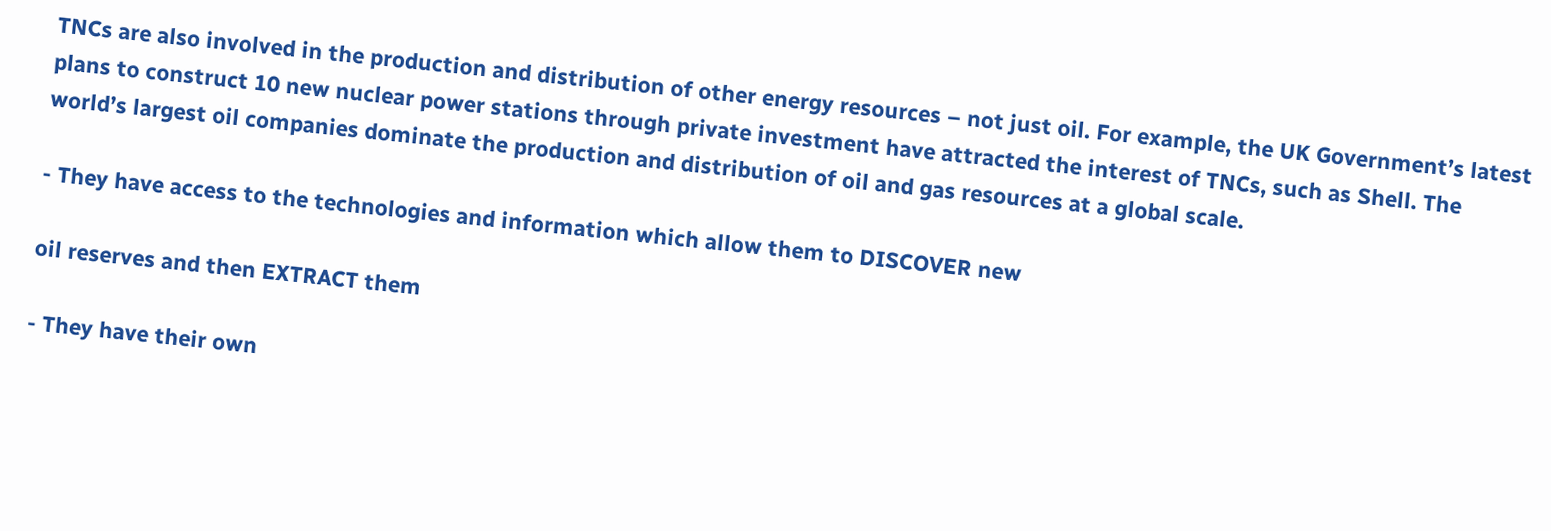TNCs are also involved in the production and distribution of other energy resources – not just oil. For example, the UK Government’s latest plans to construct 10 new nuclear power stations through private investment have attracted the interest of TNCs, such as Shell. The world’s largest oil companies dominate the production and distribution of oil and gas resources at a global scale.

- They have access to the technologies and information which allow them to DISCOVER new

oil reserves and then EXTRACT them

- They have their own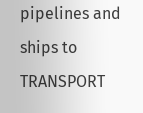pipelines and ships to TRANSPORT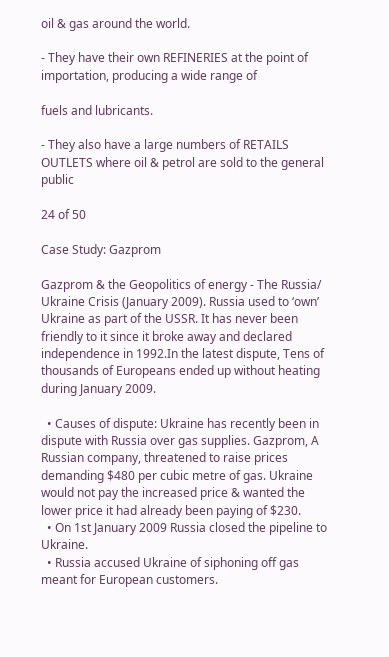oil & gas around the world.

- They have their own REFINERIES at the point of importation, producing a wide range of

fuels and lubricants.

- They also have a large numbers of RETAILS OUTLETS where oil & petrol are sold to the general public

24 of 50

Case Study: Gazprom

Gazprom & the Geopolitics of energy - The Russia/ Ukraine Crisis (January 2009). Russia used to ‘own’ Ukraine as part of the USSR. It has never been friendly to it since it broke away and declared independence in 1992.In the latest dispute, Tens of thousands of Europeans ended up without heating during January 2009.

  • Causes of dispute: Ukraine has recently been in dispute with Russia over gas supplies. Gazprom, A Russian company, threatened to raise prices demanding $480 per cubic metre of gas. Ukraine would not pay the increased price & wanted the lower price it had already been paying of $230.
  • On 1st January 2009 Russia closed the pipeline to Ukraine.
  • Russia accused Ukraine of siphoning off gas meant for European customers.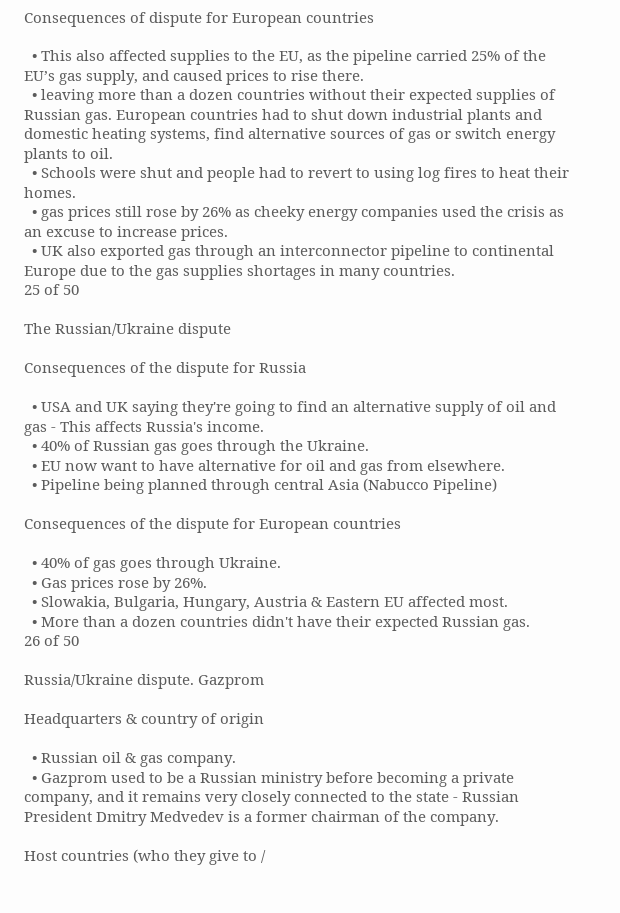Consequences of dispute for European countries

  • This also affected supplies to the EU, as the pipeline carried 25% of the EU’s gas supply, and caused prices to rise there.
  • leaving more than a dozen countries without their expected supplies of Russian gas. European countries had to shut down industrial plants and domestic heating systems, find alternative sources of gas or switch energy plants to oil.
  • Schools were shut and people had to revert to using log fires to heat their homes.
  • gas prices still rose by 26% as cheeky energy companies used the crisis as an excuse to increase prices.
  • UK also exported gas through an interconnector pipeline to continental Europe due to the gas supplies shortages in many countries.
25 of 50

The Russian/Ukraine dispute

Consequences of the dispute for Russia

  • USA and UK saying they're going to find an alternative supply of oil and gas - This affects Russia's income.
  • 40% of Russian gas goes through the Ukraine.
  • EU now want to have alternative for oil and gas from elsewhere.
  • Pipeline being planned through central Asia (Nabucco Pipeline)

Consequences of the dispute for European countries

  • 40% of gas goes through Ukraine.
  • Gas prices rose by 26%.
  • Slowakia, Bulgaria, Hungary, Austria & Eastern EU affected most.
  • More than a dozen countries didn't have their expected Russian gas.
26 of 50

Russia/Ukraine dispute. Gazprom

Headquarters & country of origin

  • Russian oil & gas company.
  • Gazprom used to be a Russian ministry before becoming a private company, and it remains very closely connected to the state - Russian President Dmitry Medvedev is a former chairman of the company.

Host countries (who they give to /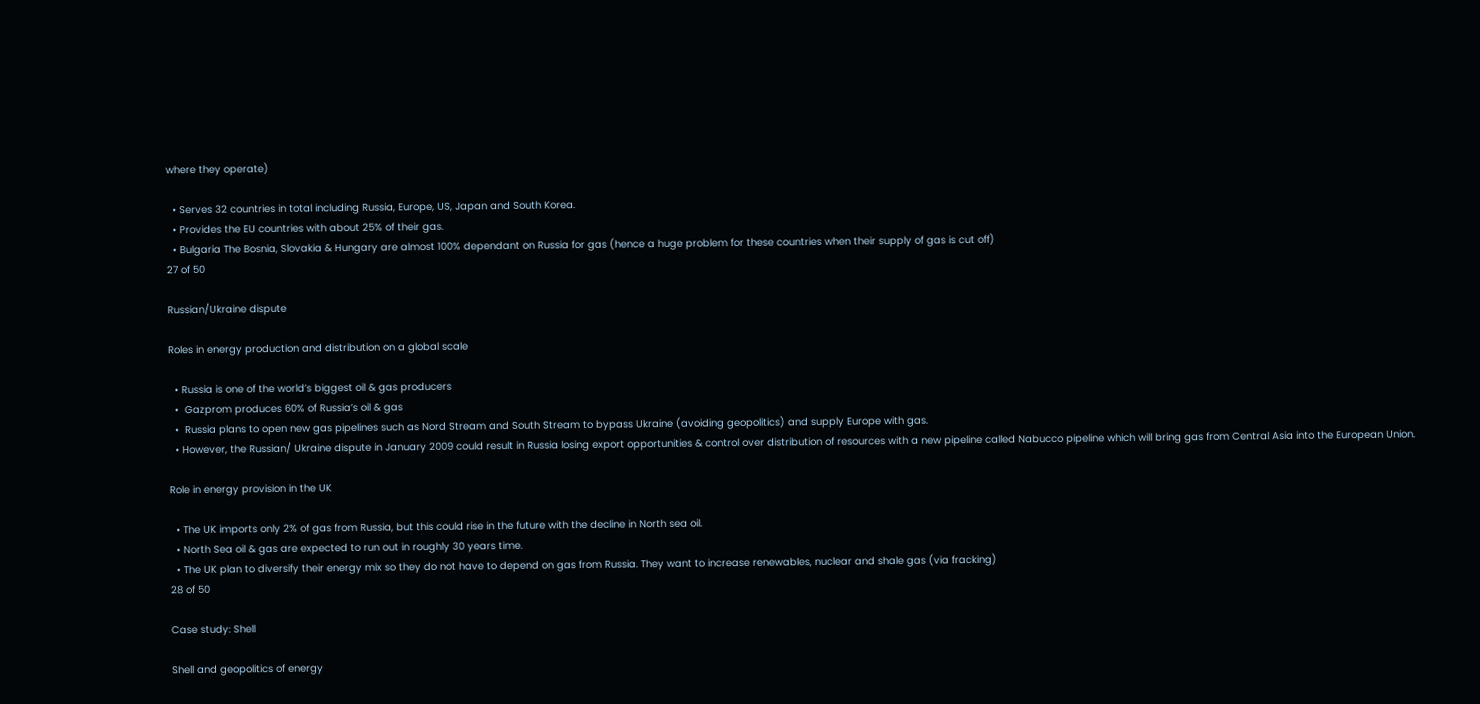where they operate)

  • Serves 32 countries in total including Russia, Europe, US, Japan and South Korea.
  • Provides the EU countries with about 25% of their gas.
  • Bulgaria The Bosnia, Slovakia & Hungary are almost 100% dependant on Russia for gas (hence a huge problem for these countries when their supply of gas is cut off)
27 of 50

Russian/Ukraine dispute

Roles in energy production and distribution on a global scale

  • Russia is one of the world’s biggest oil & gas producers
  •  Gazprom produces 60% of Russia’s oil & gas
  •  Russia plans to open new gas pipelines such as Nord Stream and South Stream to bypass Ukraine (avoiding geopolitics) and supply Europe with gas.
  • However, the Russian/ Ukraine dispute in January 2009 could result in Russia losing export opportunities & control over distribution of resources with a new pipeline called Nabucco pipeline which will bring gas from Central Asia into the European Union.

Role in energy provision in the UK

  • The UK imports only 2% of gas from Russia, but this could rise in the future with the decline in North sea oil.
  • North Sea oil & gas are expected to run out in roughly 30 years time.
  • The UK plan to diversify their energy mix so they do not have to depend on gas from Russia. They want to increase renewables, nuclear and shale gas (via fracking)
28 of 50

Case study: Shell

Shell and geopolitics of energy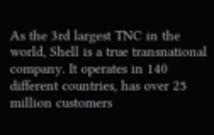As the 3rd largest TNC in the world, Shell is a true transnational company. It operates in 140 different countries, has over 25 million customers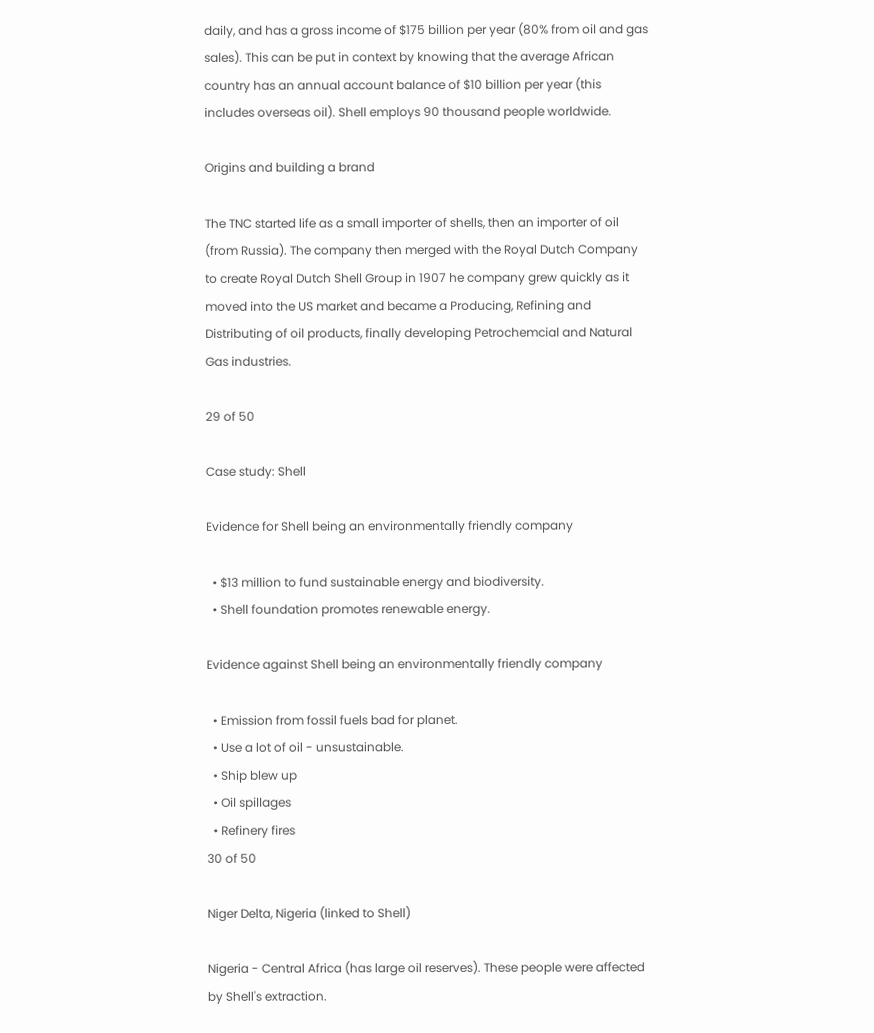daily, and has a gross income of $175 billion per year (80% from oil and gas sales). This can be put in context by knowing that the average African country has an annual account balance of $10 billion per year (this includes overseas oil). Shell employs 90 thousand people worldwide.

Origins and building a brand

The TNC started life as a small importer of shells, then an importer of oil (from Russia). The company then merged with the Royal Dutch Company to create Royal Dutch Shell Group in 1907 he company grew quickly as it moved into the US market and became a Producing, Refining and Distributing of oil products, finally developing Petrochemcial and Natural Gas industries.

29 of 50

Case study: Shell

Evidence for Shell being an environmentally friendly company

  • $13 million to fund sustainable energy and biodiversity.
  • Shell foundation promotes renewable energy.

Evidence against Shell being an environmentally friendly company

  • Emission from fossil fuels bad for planet.
  • Use a lot of oil - unsustainable.
  • Ship blew up
  • Oil spillages
  • Refinery fires
30 of 50

Niger Delta, Nigeria (linked to Shell)

Nigeria - Central Africa (has large oil reserves). These people were affected by Shell's extraction.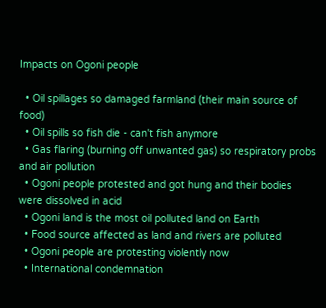Impacts on Ogoni people

  • Oil spillages so damaged farmland (their main source of food)
  • Oil spills so fish die - can't fish anymore
  • Gas flaring (burning off unwanted gas) so respiratory probs and air pollution
  • Ogoni people protested and got hung and their bodies were dissolved in acid
  • Ogoni land is the most oil polluted land on Earth
  • Food source affected as land and rivers are polluted
  • Ogoni people are protesting violently now
  • International condemnation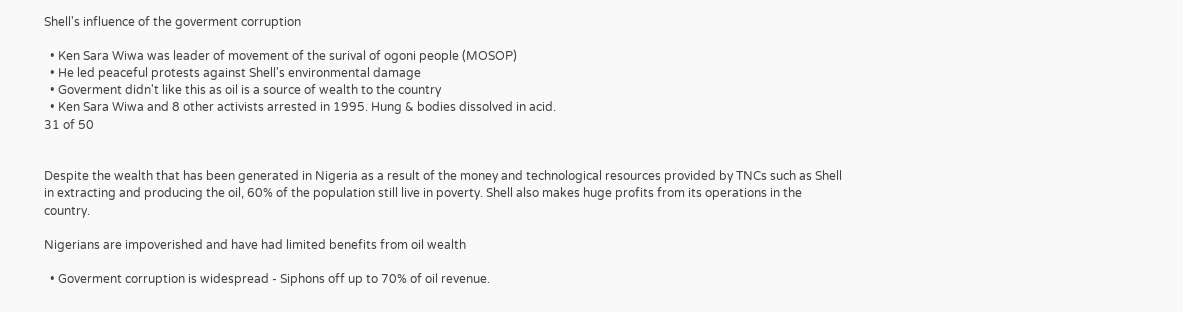Shell's influence of the goverment corruption

  • Ken Sara Wiwa was leader of movement of the surival of ogoni people (MOSOP)
  • He led peaceful protests against Shell's environmental damage
  • Goverment didn't like this as oil is a source of wealth to the country
  • Ken Sara Wiwa and 8 other activists arrested in 1995. Hung & bodies dissolved in acid.
31 of 50


Despite the wealth that has been generated in Nigeria as a result of the money and technological resources provided by TNCs such as Shell in extracting and producing the oil, 60% of the population still live in poverty. Shell also makes huge profits from its operations in the country.

Nigerians are impoverished and have had limited benefits from oil wealth

  • Goverment corruption is widespread - Siphons off up to 70% of oil revenue.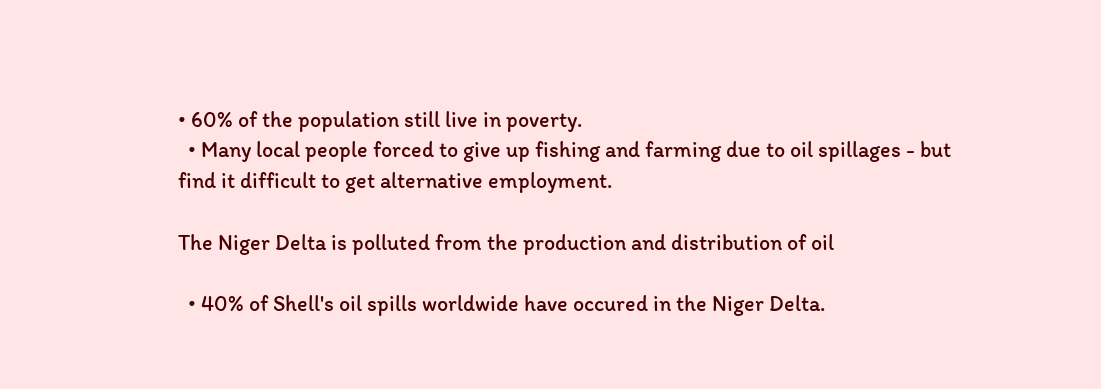• 60% of the population still live in poverty.
  • Many local people forced to give up fishing and farming due to oil spillages - but find it difficult to get alternative employment.

The Niger Delta is polluted from the production and distribution of oil

  • 40% of Shell's oil spills worldwide have occured in the Niger Delta.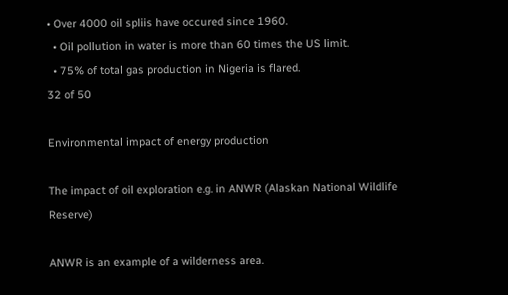• Over 4000 oil spliis have occured since 1960.
  • Oil pollution in water is more than 60 times the US limit.
  • 75% of total gas production in Nigeria is flared.
32 of 50

Environmental impact of energy production

The impact of oil exploration e.g. in ANWR (Alaskan National Wildlife Reserve)

ANWR is an example of a wilderness area.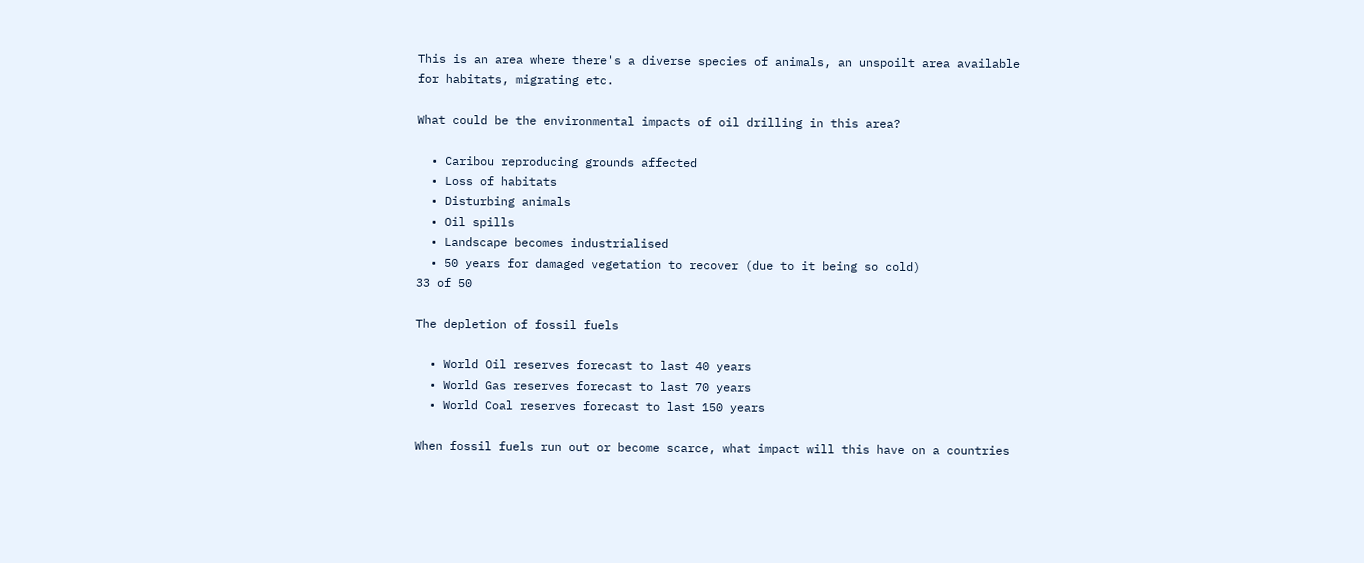This is an area where there's a diverse species of animals, an unspoilt area available for habitats, migrating etc.

What could be the environmental impacts of oil drilling in this area?

  • Caribou reproducing grounds affected
  • Loss of habitats
  • Disturbing animals
  • Oil spills
  • Landscape becomes industrialised
  • 50 years for damaged vegetation to recover (due to it being so cold)
33 of 50

The depletion of fossil fuels

  • World Oil reserves forecast to last 40 years
  • World Gas reserves forecast to last 70 years
  • World Coal reserves forecast to last 150 years

When fossil fuels run out or become scarce, what impact will this have on a countries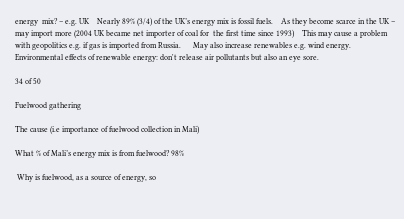energy  mix? – e.g. UK    Nearly 89% (3/4) of the UK’s energy mix is fossil fuels.    As they become scarce in the UK – may import more (2004 UK became net importer of coal for  the first time since 1993)    This may cause a problem with geopolitics e.g. if gas is imported from Russia.      May also increase renewables e.g. wind energy.    Environmental effects of renewable energy: don't release air pollutants but also an eye sore.

34 of 50

Fuelwood gathering

The cause (i.e importance of fuelwood collection in Mali)

What % of Mali’s energy mix is from fuelwood? 98%

 Why is fuelwood, as a source of energy, so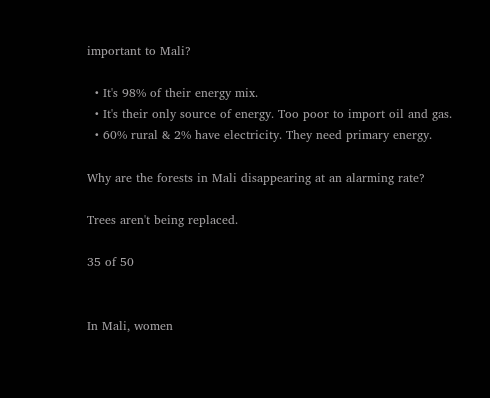important to Mali?

  • It's 98% of their energy mix.
  • It's their only source of energy. Too poor to import oil and gas.
  • 60% rural & 2% have electricity. They need primary energy.

Why are the forests in Mali disappearing at an alarming rate?

Trees aren't being replaced.

35 of 50


In Mali, women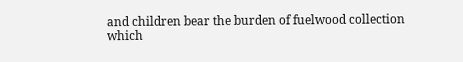and children bear the burden of fuelwood collection which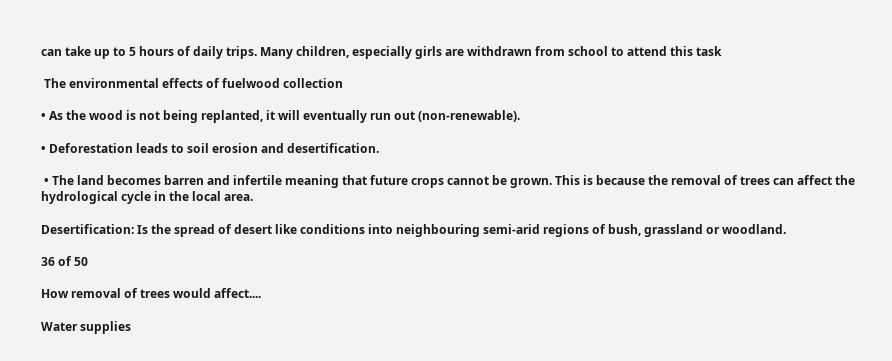can take up to 5 hours of daily trips. Many children, especially girls are withdrawn from school to attend this task

 The environmental effects of fuelwood collection

• As the wood is not being replanted, it will eventually run out (non-renewable).

• Deforestation leads to soil erosion and desertification.

 • The land becomes barren and infertile meaning that future crops cannot be grown. This is because the removal of trees can affect the hydrological cycle in the local area.

Desertification: Is the spread of desert like conditions into neighbouring semi-arid regions of bush, grassland or woodland.

36 of 50

How removal of trees would affect....

Water supplies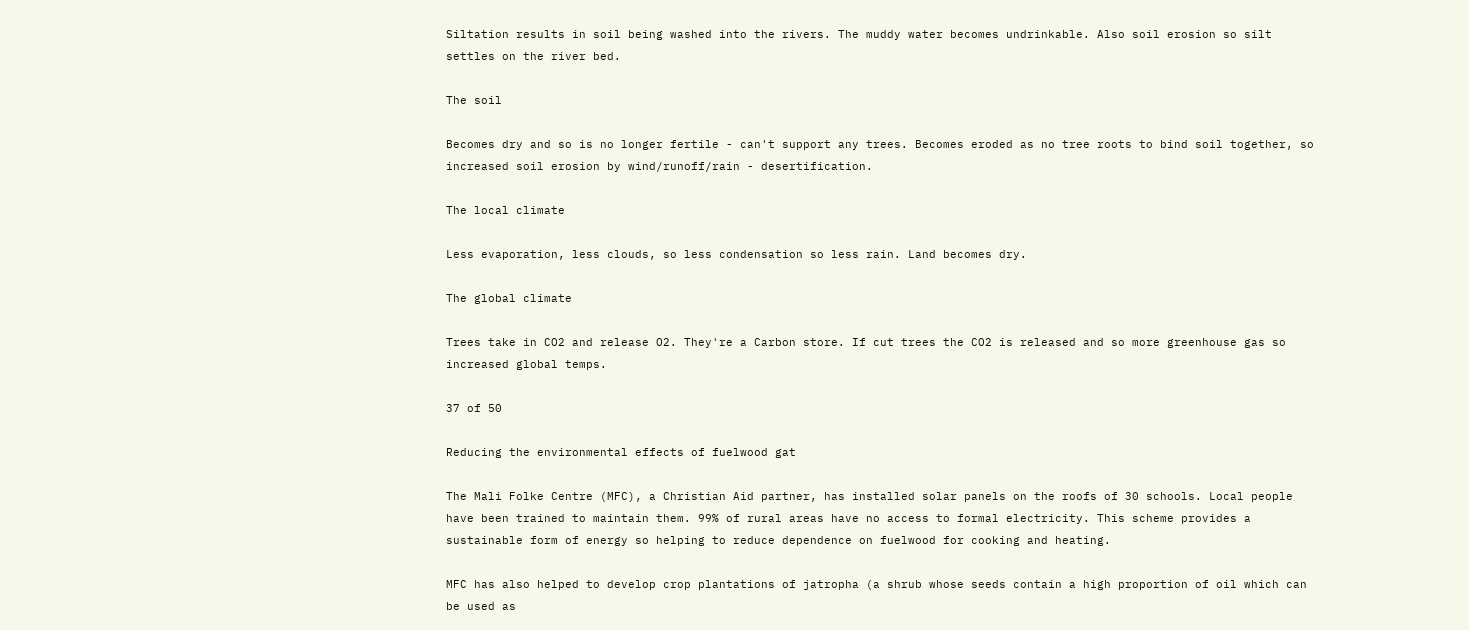Siltation results in soil being washed into the rivers. The muddy water becomes undrinkable. Also soil erosion so silt settles on the river bed.

The soil

Becomes dry and so is no longer fertile - can't support any trees. Becomes eroded as no tree roots to bind soil together, so increased soil erosion by wind/runoff/rain - desertification.

The local climate

Less evaporation, less clouds, so less condensation so less rain. Land becomes dry.

The global climate

Trees take in CO2 and release O2. They're a Carbon store. If cut trees the CO2 is released and so more greenhouse gas so increased global temps.

37 of 50

Reducing the environmental effects of fuelwood gat

The Mali Folke Centre (MFC), a Christian Aid partner, has installed solar panels on the roofs of 30 schools. Local people have been trained to maintain them. 99% of rural areas have no access to formal electricity. This scheme provides a sustainable form of energy so helping to reduce dependence on fuelwood for cooking and heating.

MFC has also helped to develop crop plantations of jatropha (a shrub whose seeds contain a high proportion of oil which can be used as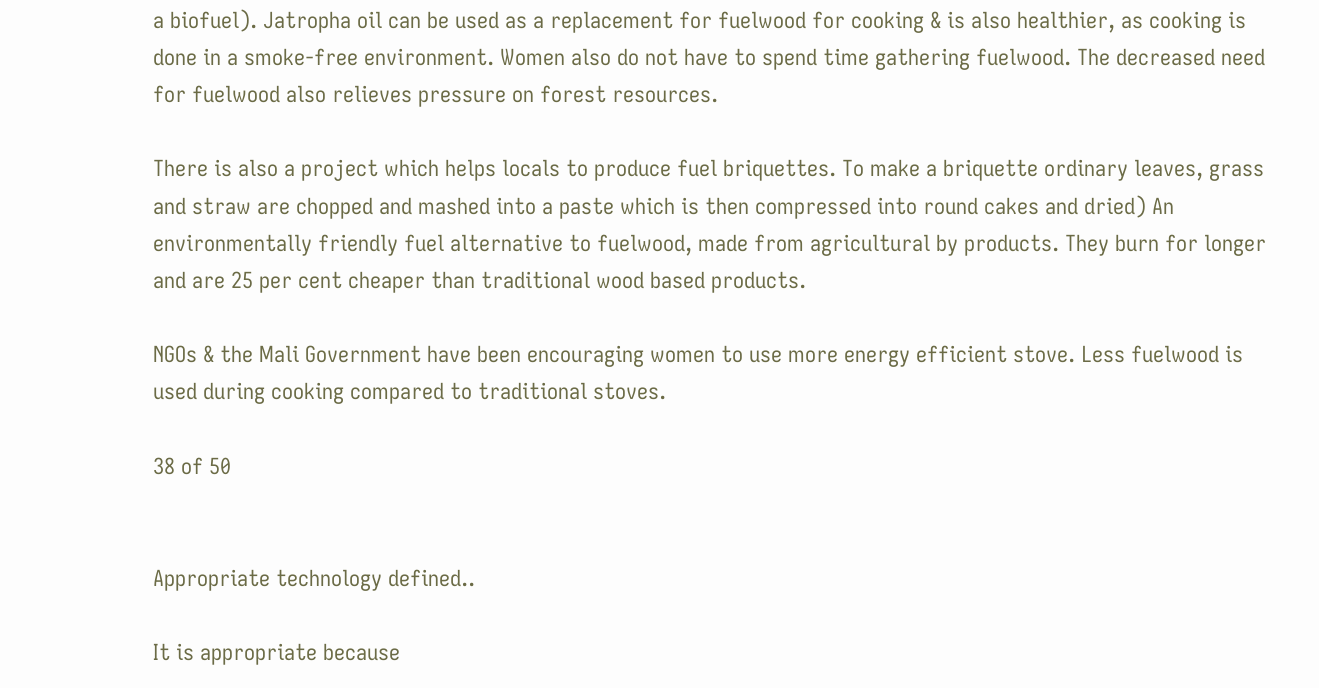a biofuel). Jatropha oil can be used as a replacement for fuelwood for cooking & is also healthier, as cooking is done in a smoke-free environment. Women also do not have to spend time gathering fuelwood. The decreased need for fuelwood also relieves pressure on forest resources.

There is also a project which helps locals to produce fuel briquettes. To make a briquette ordinary leaves, grass and straw are chopped and mashed into a paste which is then compressed into round cakes and dried) An environmentally friendly fuel alternative to fuelwood, made from agricultural by products. They burn for longer and are 25 per cent cheaper than traditional wood based products.

NGOs & the Mali Government have been encouraging women to use more energy efficient stove. Less fuelwood is used during cooking compared to traditional stoves.

38 of 50


Appropriate technology defined..

It is appropriate because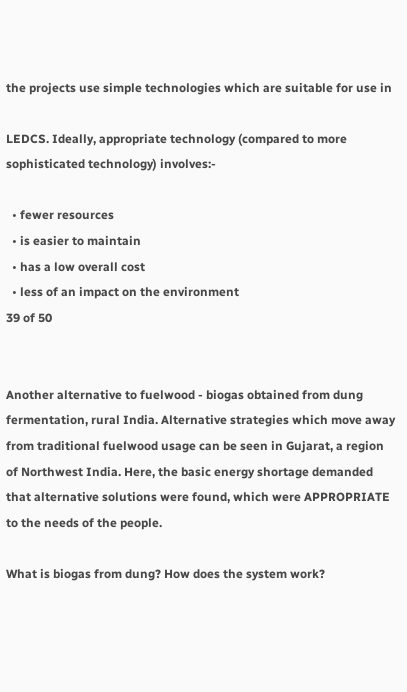the projects use simple technologies which are suitable for use in

LEDCS. Ideally, appropriate technology (compared to more sophisticated technology) involves:-

  • fewer resources
  • is easier to maintain
  • has a low overall cost
  • less of an impact on the environment
39 of 50


Another alternative to fuelwood - biogas obtained from dung fermentation, rural India. Alternative strategies which move away from traditional fuelwood usage can be seen in Gujarat, a region of Northwest India. Here, the basic energy shortage demanded that alternative solutions were found, which were APPROPRIATE to the needs of the people.

What is biogas from dung? How does the system work?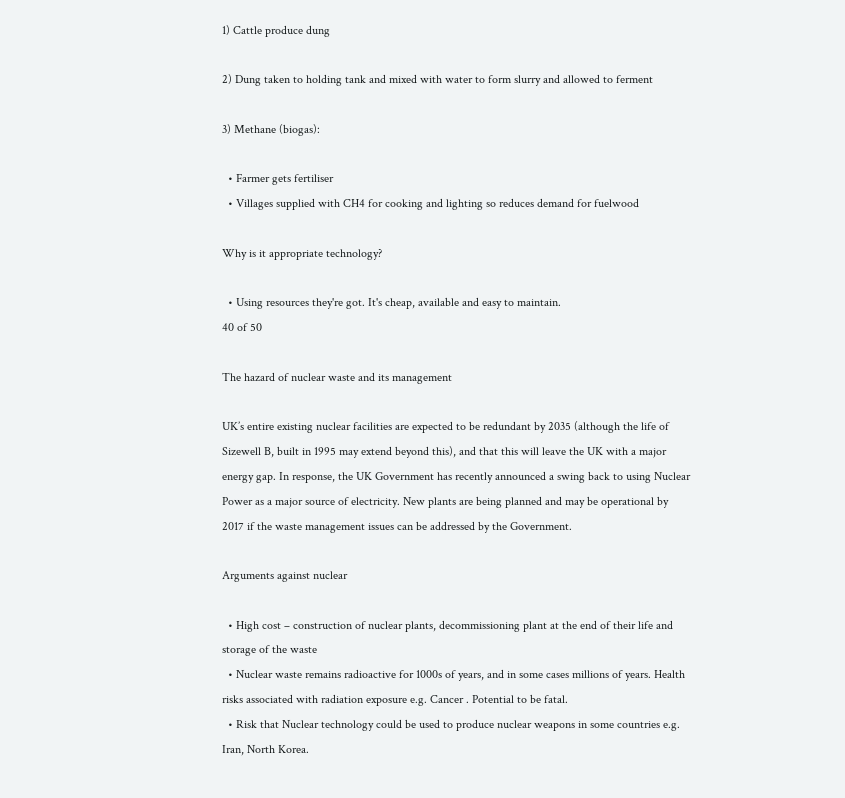1) Cattle produce dung

2) Dung taken to holding tank and mixed with water to form slurry and allowed to ferment

3) Methane (biogas):

  • Farmer gets fertiliser
  • Villages supplied with CH4 for cooking and lighting so reduces demand for fuelwood

Why is it appropriate technology?

  • Using resources they're got. It's cheap, available and easy to maintain.
40 of 50

The hazard of nuclear waste and its management

UK’s entire existing nuclear facilities are expected to be redundant by 2035 (although the life of Sizewell B, built in 1995 may extend beyond this), and that this will leave the UK with a major energy gap. In response, the UK Government has recently announced a swing back to using Nuclear Power as a major source of electricity. New plants are being planned and may be operational by 2017 if the waste management issues can be addressed by the Government.

Arguments against nuclear

  • High cost – construction of nuclear plants, decommissioning plant at the end of their life and storage of the waste
  • Nuclear waste remains radioactive for 1000s of years, and in some cases millions of years. Health risks associated with radiation exposure e.g. Cancer . Potential to be fatal.
  • Risk that Nuclear technology could be used to produce nuclear weapons in some countries e.g. Iran, North Korea.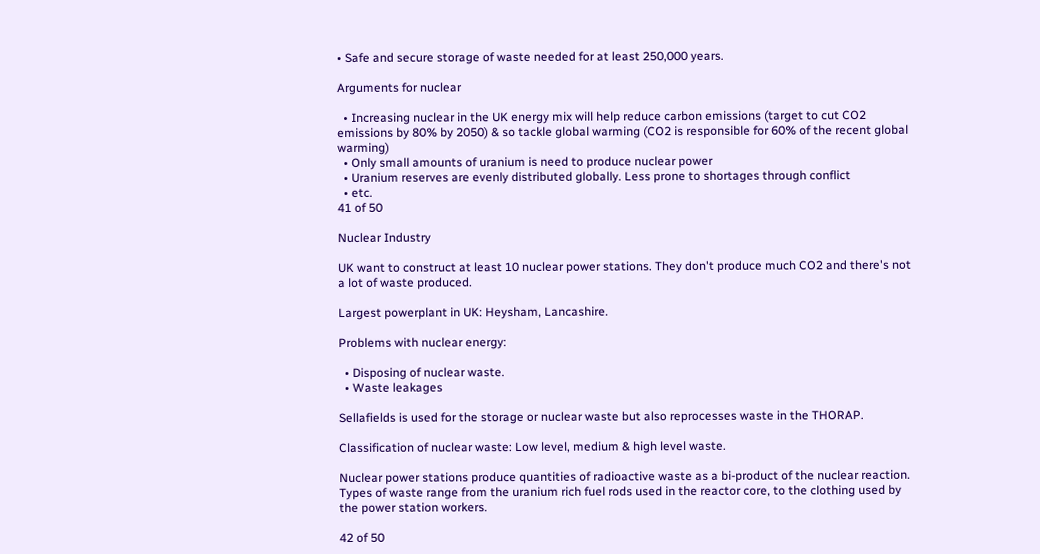• Safe and secure storage of waste needed for at least 250,000 years.

Arguments for nuclear

  • Increasing nuclear in the UK energy mix will help reduce carbon emissions (target to cut CO2 emissions by 80% by 2050) & so tackle global warming (CO2 is responsible for 60% of the recent global warming)
  • Only small amounts of uranium is need to produce nuclear power
  • Uranium reserves are evenly distributed globally. Less prone to shortages through conflict
  • etc.
41 of 50

Nuclear Industry

UK want to construct at least 10 nuclear power stations. They don't produce much CO2 and there's not a lot of waste produced.

Largest powerplant in UK: Heysham, Lancashire.

Problems with nuclear energy:

  • Disposing of nuclear waste.
  • Waste leakages

Sellafields is used for the storage or nuclear waste but also reprocesses waste in the THORAP.

Classification of nuclear waste: Low level, medium & high level waste.

Nuclear power stations produce quantities of radioactive waste as a bi-product of the nuclear reaction. Types of waste range from the uranium rich fuel rods used in the reactor core, to the clothing used by the power station workers.

42 of 50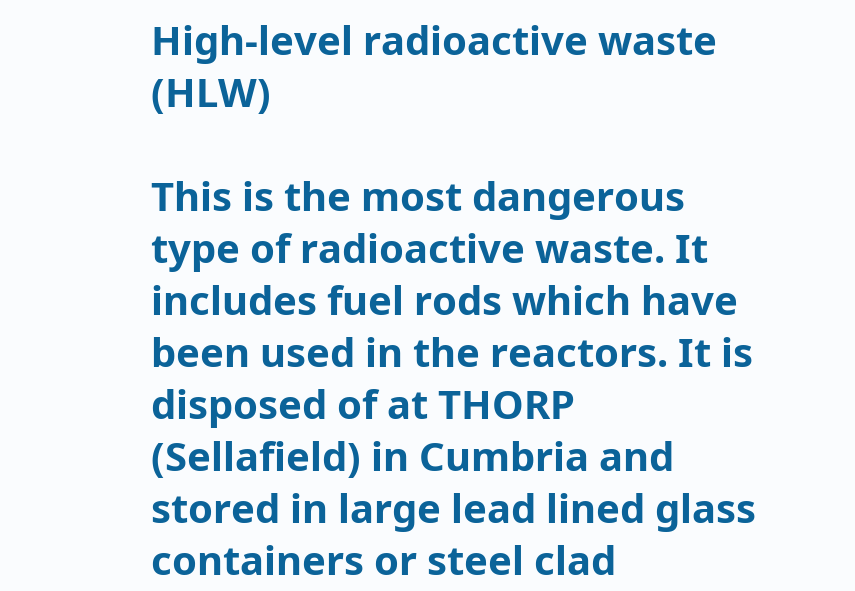High-level radioactive waste (HLW)

This is the most dangerous type of radioactive waste. It includes fuel rods which have been used in the reactors. It is disposed of at THORP (Sellafield) in Cumbria and stored in large lead lined glass containers or steel clad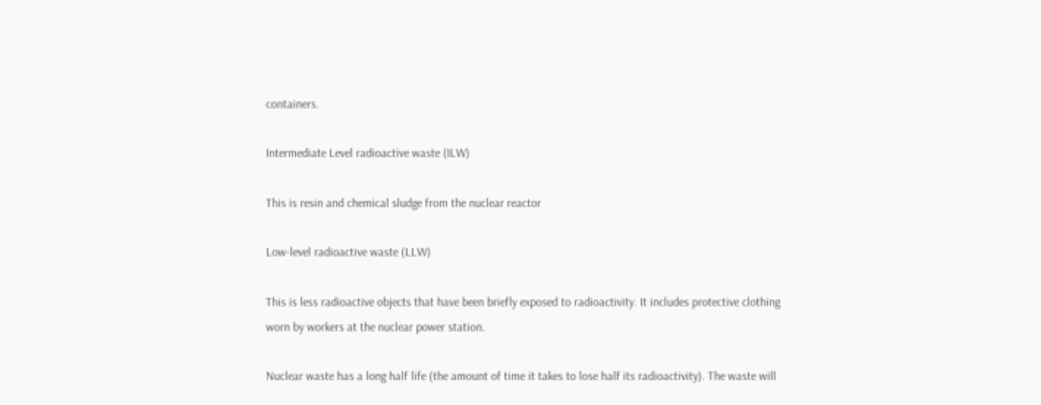containers.

Intermediate Level radioactive waste (ILW)

This is resin and chemical sludge from the nuclear reactor

Low-level radioactive waste (LLW)

This is less radioactive objects that have been briefly exposed to radioactivity. It includes protective clothing worn by workers at the nuclear power station.

Nuclear waste has a long half life (the amount of time it takes to lose half its radioactivity). The waste will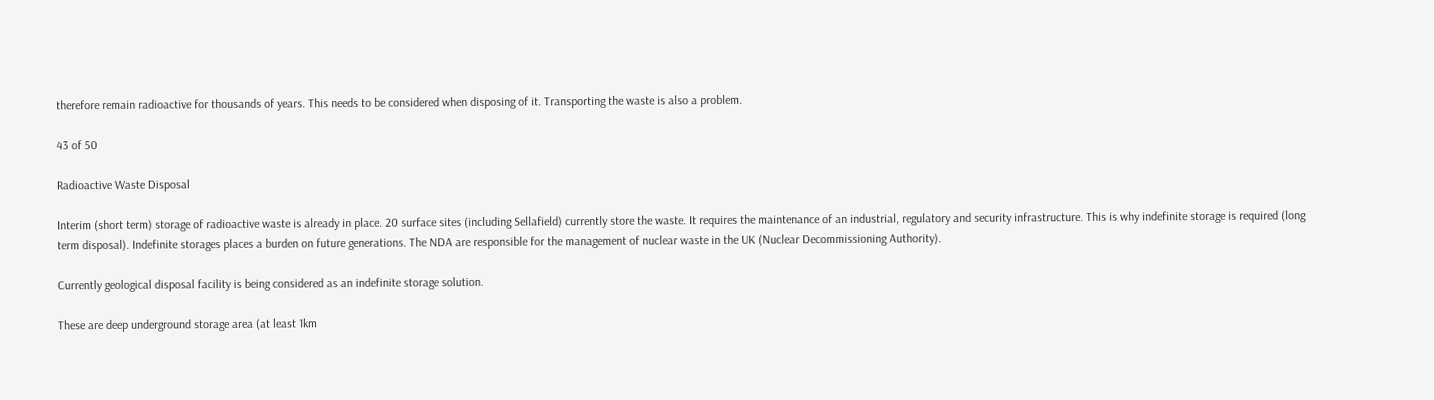therefore remain radioactive for thousands of years. This needs to be considered when disposing of it. Transporting the waste is also a problem.

43 of 50

Radioactive Waste Disposal

Interim (short term) storage of radioactive waste is already in place. 20 surface sites (including Sellafield) currently store the waste. It requires the maintenance of an industrial, regulatory and security infrastructure. This is why indefinite storage is required (long term disposal). Indefinite storages places a burden on future generations. The NDA are responsible for the management of nuclear waste in the UK (Nuclear Decommissioning Authority).

Currently geological disposal facility is being considered as an indefinite storage solution.

These are deep underground storage area (at least 1km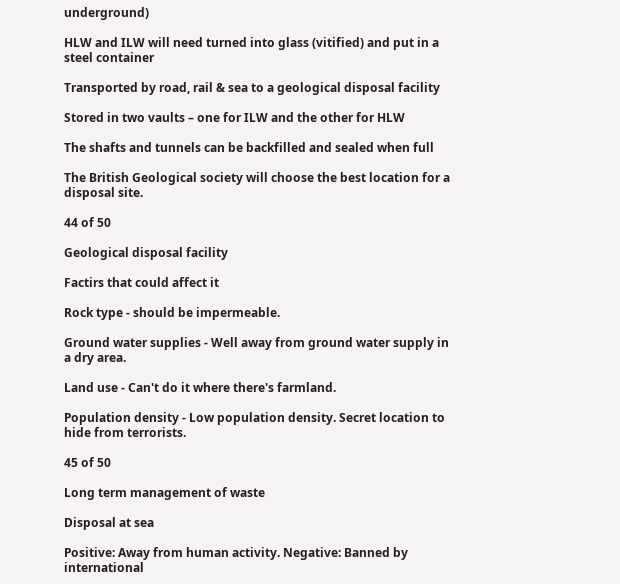underground)

HLW and ILW will need turned into glass (vitified) and put in a steel container

Transported by road, rail & sea to a geological disposal facility

Stored in two vaults – one for ILW and the other for HLW

The shafts and tunnels can be backfilled and sealed when full

The British Geological society will choose the best location for a disposal site.

44 of 50

Geological disposal facility

Factirs that could affect it

Rock type - should be impermeable.

Ground water supplies - Well away from ground water supply in a dry area.

Land use - Can't do it where there's farmland.

Population density - Low population density. Secret location to hide from terrorists.

45 of 50

Long term management of waste

Disposal at sea

Positive: Away from human activity. Negative: Banned by international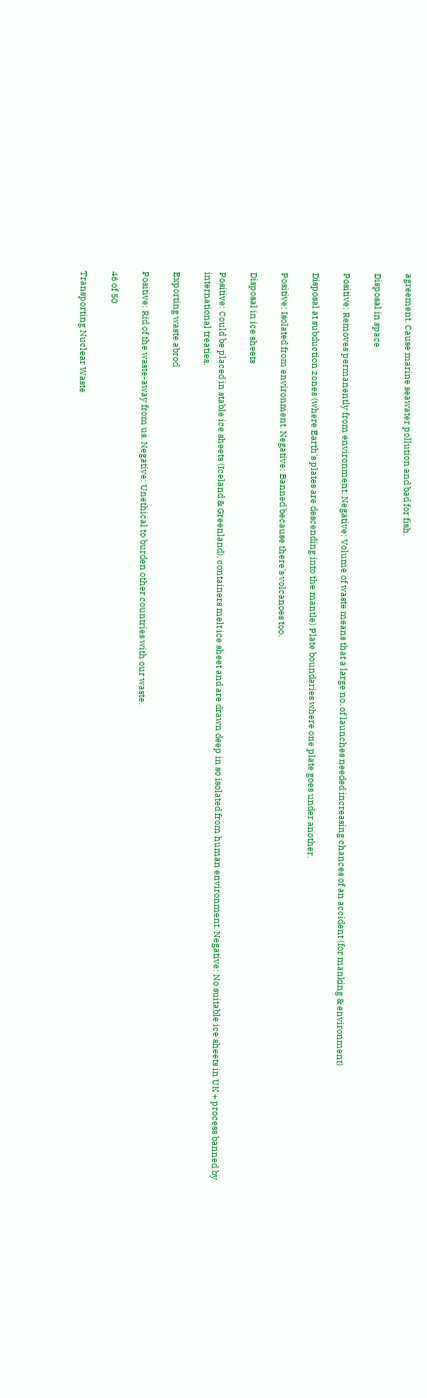agreement. Cause marine seawater pollution and bad for fish.

Disposal in space

Positive: Removes permanently from environment. Negative: Volume of waste means that a large no. of launches needed increasing chances of an accident (for manking & environment)

Disposal at subduction zones (where Earth's plates are descending into the mantle) Plate boundaries where one plate goes under another.

Positive: Isolated from environment. Negative: Banned because there's volcanoes too.

Disposal in ice sheets

Positive: Could be placed in stable ice sheets (Iceland & Greenland), containers melt ice sheet and are drawn deep in so isolated from human environment. Negative: No suitable ice sheets in UK + process banned by international treaties.

Exporting waste abrod

Positive: Rid of the waste-away from us. Negative: Unethical to burden other countries with our waste.

46 of 50

Transporting Nuclear Waste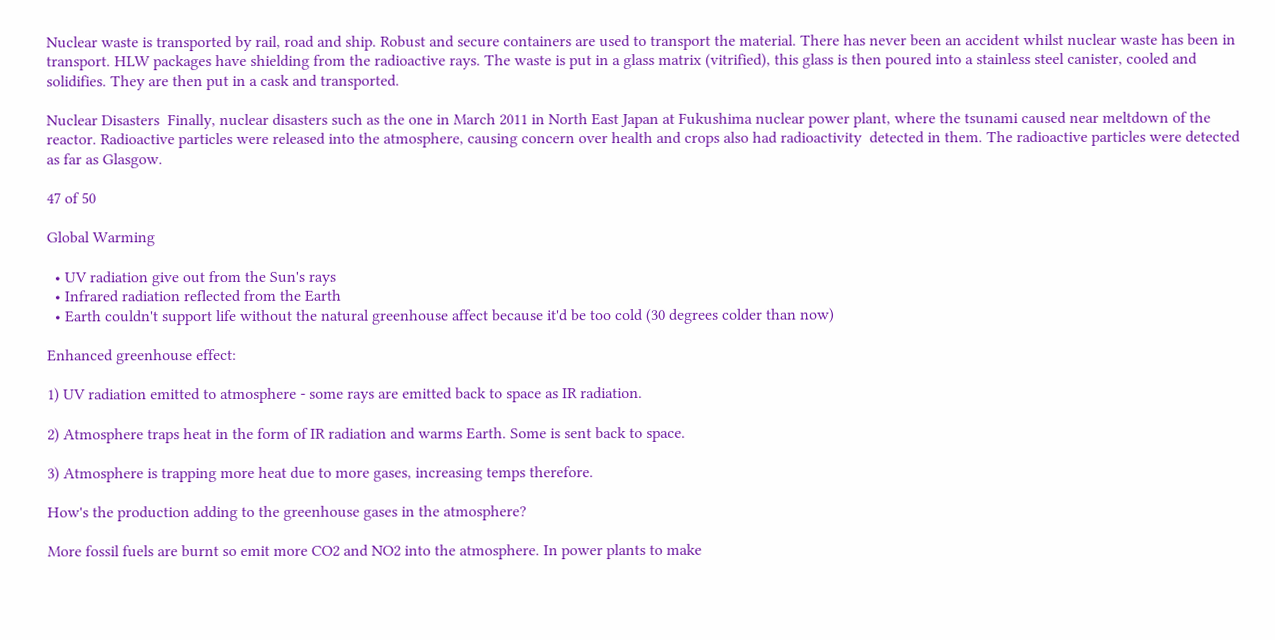Nuclear waste is transported by rail, road and ship. Robust and secure containers are used to transport the material. There has never been an accident whilst nuclear waste has been in transport. HLW packages have shielding from the radioactive rays. The waste is put in a glass matrix (vitrified), this glass is then poured into a stainless steel canister, cooled and solidifies. They are then put in a cask and transported.

Nuclear Disasters  Finally, nuclear disasters such as the one in March 2011 in North East Japan at Fukushima nuclear power plant, where the tsunami caused near meltdown of the reactor. Radioactive particles were released into the atmosphere, causing concern over health and crops also had radioactivity  detected in them. The radioactive particles were detected as far as Glasgow.

47 of 50

Global Warming

  • UV radiation give out from the Sun's rays
  • Infrared radiation reflected from the Earth
  • Earth couldn't support life without the natural greenhouse affect because it'd be too cold (30 degrees colder than now)

Enhanced greenhouse effect:

1) UV radiation emitted to atmosphere - some rays are emitted back to space as IR radiation.

2) Atmosphere traps heat in the form of IR radiation and warms Earth. Some is sent back to space.

3) Atmosphere is trapping more heat due to more gases, increasing temps therefore.

How's the production adding to the greenhouse gases in the atmosphere?

More fossil fuels are burnt so emit more CO2 and NO2 into the atmosphere. In power plants to make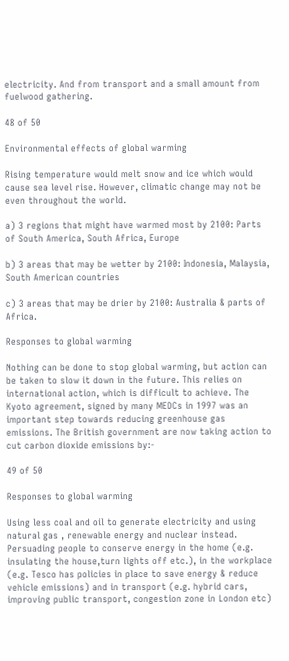electricity. And from transport and a small amount from fuelwood gathering.

48 of 50

Environmental effects of global warming

Rising temperature would melt snow and ice which would cause sea level rise. However, climatic change may not be even throughout the world.

a) 3 regions that might have warmed most by 2100: Parts of South America, South Africa, Europe

b) 3 areas that may be wetter by 2100: Indonesia, Malaysia, South American countries

c) 3 areas that may be drier by 2100: Australia & parts of Africa.

Responses to global warming

Nothing can be done to stop global warming, but action can be taken to slow it down in the future. This relies on international action, which is difficult to achieve. The Kyoto agreement, signed by many MEDCs in 1997 was an important step towards reducing greenhouse gas emissions. The British government are now taking action to cut carbon dioxide emissions by:-

49 of 50

Responses to global warming

Using less coal and oil to generate electricity and using natural gas , renewable energy and nuclear instead. Persuading people to conserve energy in the home (e.g. insulating the house,turn lights off etc.), in the workplace (e.g. Tesco has policies in place to save energy & reduce vehicle emissions) and in transport (e.g. hybrid cars, improving public transport, congestion zone in London etc)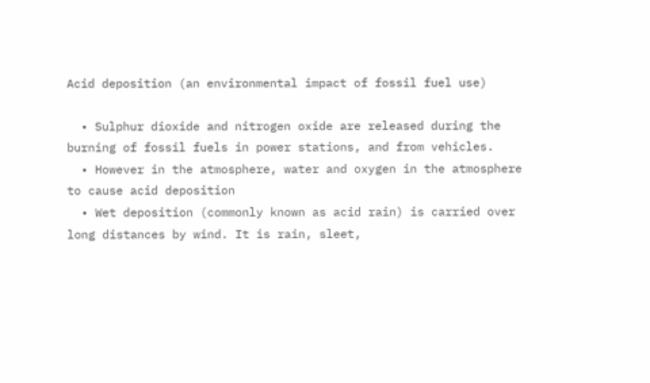Acid deposition (an environmental impact of fossil fuel use)

  • Sulphur dioxide and nitrogen oxide are released during the burning of fossil fuels in power stations, and from vehicles.
  • However in the atmosphere, water and oxygen in the atmosphere to cause acid deposition
  • Wet deposition (commonly known as acid rain) is carried over long distances by wind. It is rain, sleet,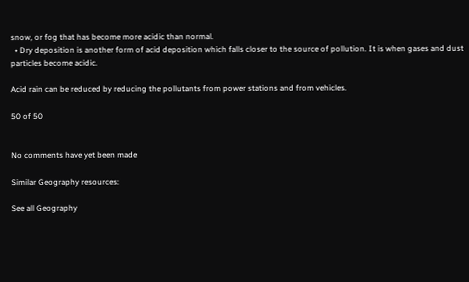snow, or fog that has become more acidic than normal.
  • Dry deposition is another form of acid deposition which falls closer to the source of pollution. It is when gases and dust particles become acidic.

Acid rain can be reduced by reducing the pollutants from power stations and from vehicles.

50 of 50


No comments have yet been made

Similar Geography resources:

See all Geography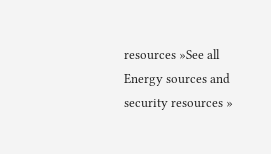resources »See all Energy sources and security resources »